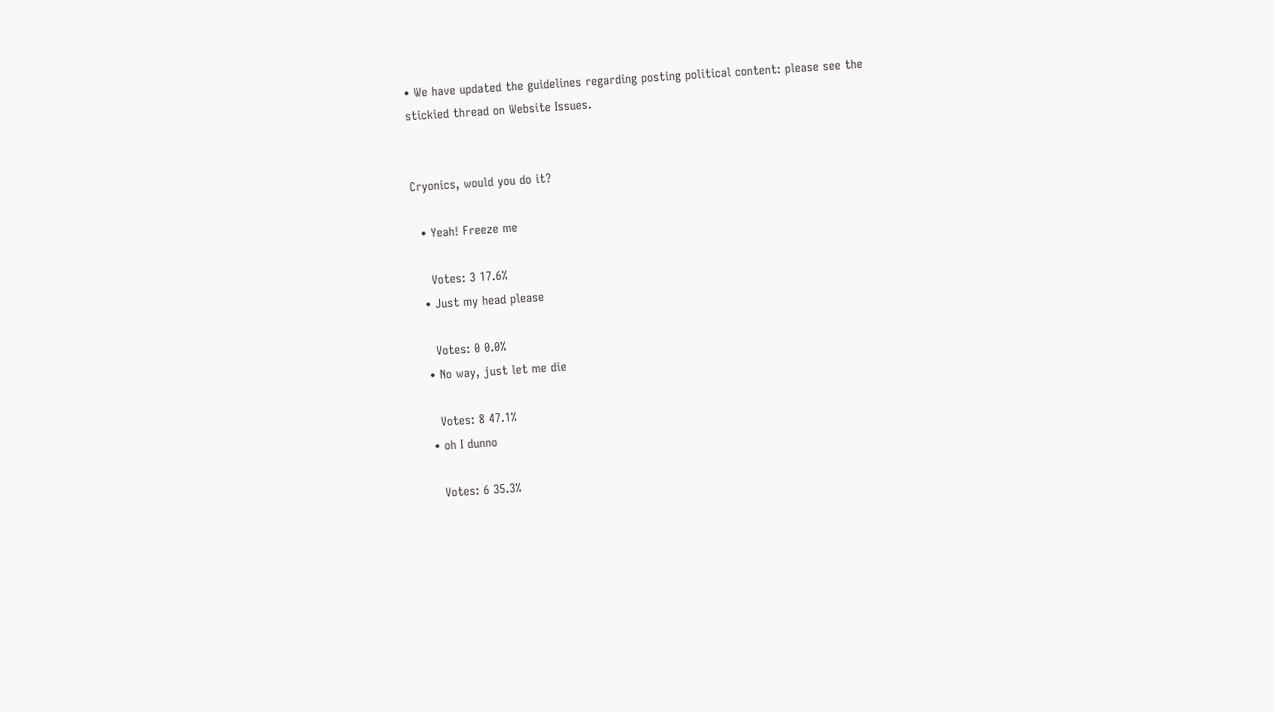• We have updated the guidelines regarding posting political content: please see the stickied thread on Website Issues.


Cryonics, would you do it?

  • Yeah! Freeze me

    Votes: 3 17.6%
  • Just my head please

    Votes: 0 0.0%
  • No way, just let me die

    Votes: 8 47.1%
  • oh I dunno

    Votes: 6 35.3%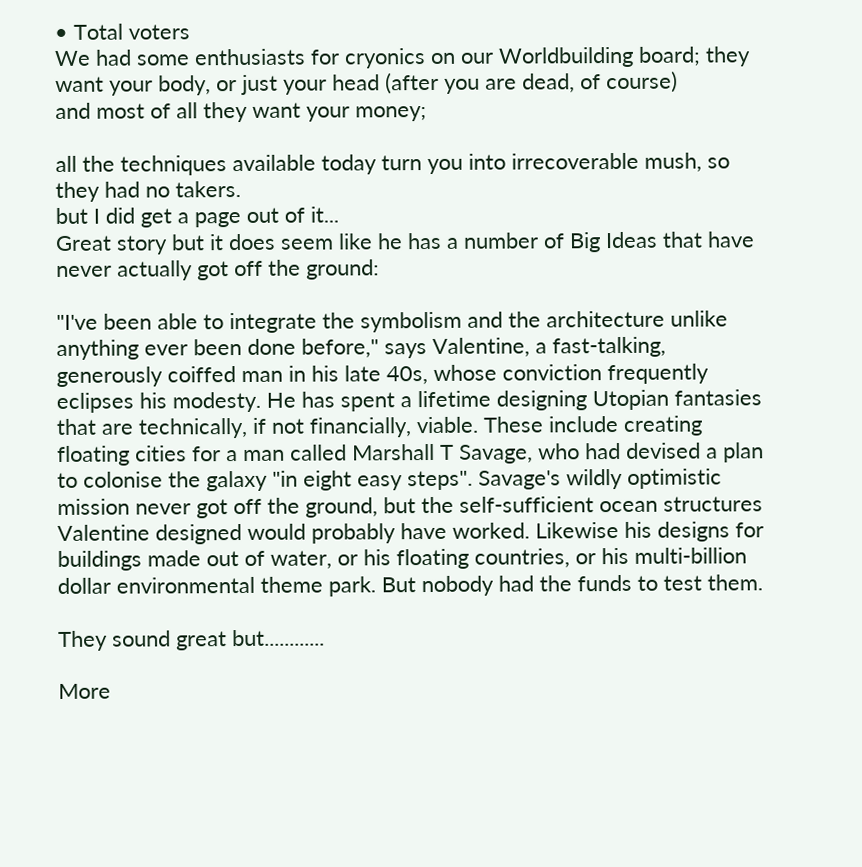• Total voters
We had some enthusiasts for cryonics on our Worldbuilding board; they want your body, or just your head (after you are dead, of course)
and most of all they want your money;

all the techniques available today turn you into irrecoverable mush, so they had no takers.
but I did get a page out of it...
Great story but it does seem like he has a number of Big Ideas that have never actually got off the ground:

"I've been able to integrate the symbolism and the architecture unlike anything ever been done before," says Valentine, a fast-talking, generously coiffed man in his late 40s, whose conviction frequently eclipses his modesty. He has spent a lifetime designing Utopian fantasies that are technically, if not financially, viable. These include creating floating cities for a man called Marshall T Savage, who had devised a plan to colonise the galaxy "in eight easy steps". Savage's wildly optimistic mission never got off the ground, but the self-sufficient ocean structures Valentine designed would probably have worked. Likewise his designs for buildings made out of water, or his floating countries, or his multi-billion dollar environmental theme park. But nobody had the funds to test them.

They sound great but............

More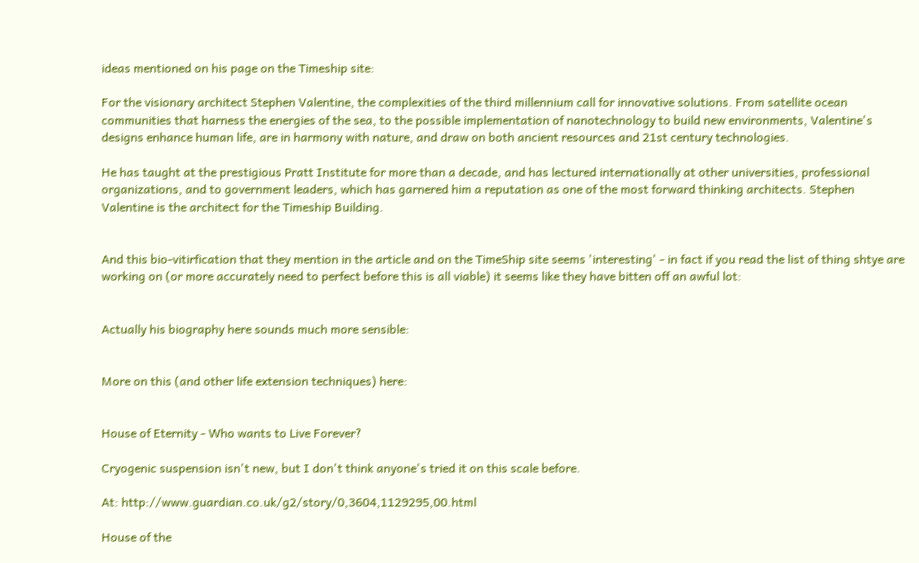ideas mentioned on his page on the Timeship site:

For the visionary architect Stephen Valentine, the complexities of the third millennium call for innovative solutions. From satellite ocean communities that harness the energies of the sea, to the possible implementation of nanotechnology to build new environments, Valentine's designs enhance human life, are in harmony with nature, and draw on both ancient resources and 21st century technologies.

He has taught at the prestigious Pratt Institute for more than a decade, and has lectured internationally at other universities, professional organizations, and to government leaders, which has garnered him a reputation as one of the most forward thinking architects. Stephen Valentine is the architect for the Timeship Building.


And this bio-vitirfication that they mention in the article and on the TimeShip site seems 'interesting' - in fact if you read the list of thing shtye are working on (or more accurately need to perfect before this is all viable) it seems like they have bitten off an awful lot:


Actually his biography here sounds much more sensible:


More on this (and other life extension techniques) here:


House of Eternity - Who wants to Live Forever?

Cryogenic suspension isn't new, but I don't think anyone's tried it on this scale before.

At: http://www.guardian.co.uk/g2/story/0,3604,1129295,00.html

House of the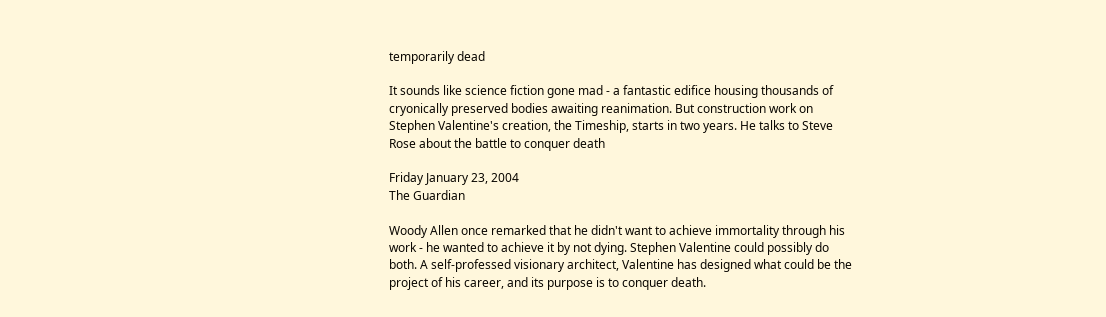temporarily dead

It sounds like science fiction gone mad - a fantastic edifice housing thousands of cryonically preserved bodies awaiting reanimation. But construction work on Stephen Valentine's creation, the Timeship, starts in two years. He talks to Steve Rose about the battle to conquer death

Friday January 23, 2004
The Guardian

Woody Allen once remarked that he didn't want to achieve immortality through his work - he wanted to achieve it by not dying. Stephen Valentine could possibly do both. A self-professed visionary architect, Valentine has designed what could be the project of his career, and its purpose is to conquer death.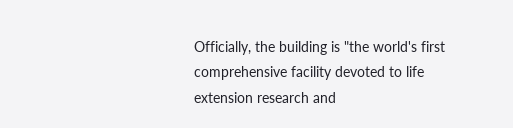Officially, the building is "the world's first comprehensive facility devoted to life extension research and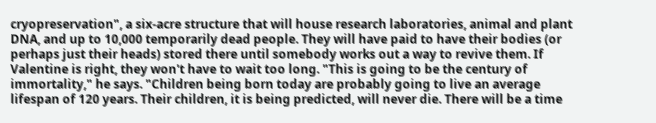cryopreservation", a six-acre structure that will house research laboratories, animal and plant DNA, and up to 10,000 temporarily dead people. They will have paid to have their bodies (or perhaps just their heads) stored there until somebody works out a way to revive them. If Valentine is right, they won't have to wait too long. "This is going to be the century of immortality," he says. "Children being born today are probably going to live an average lifespan of 120 years. Their children, it is being predicted, will never die. There will be a time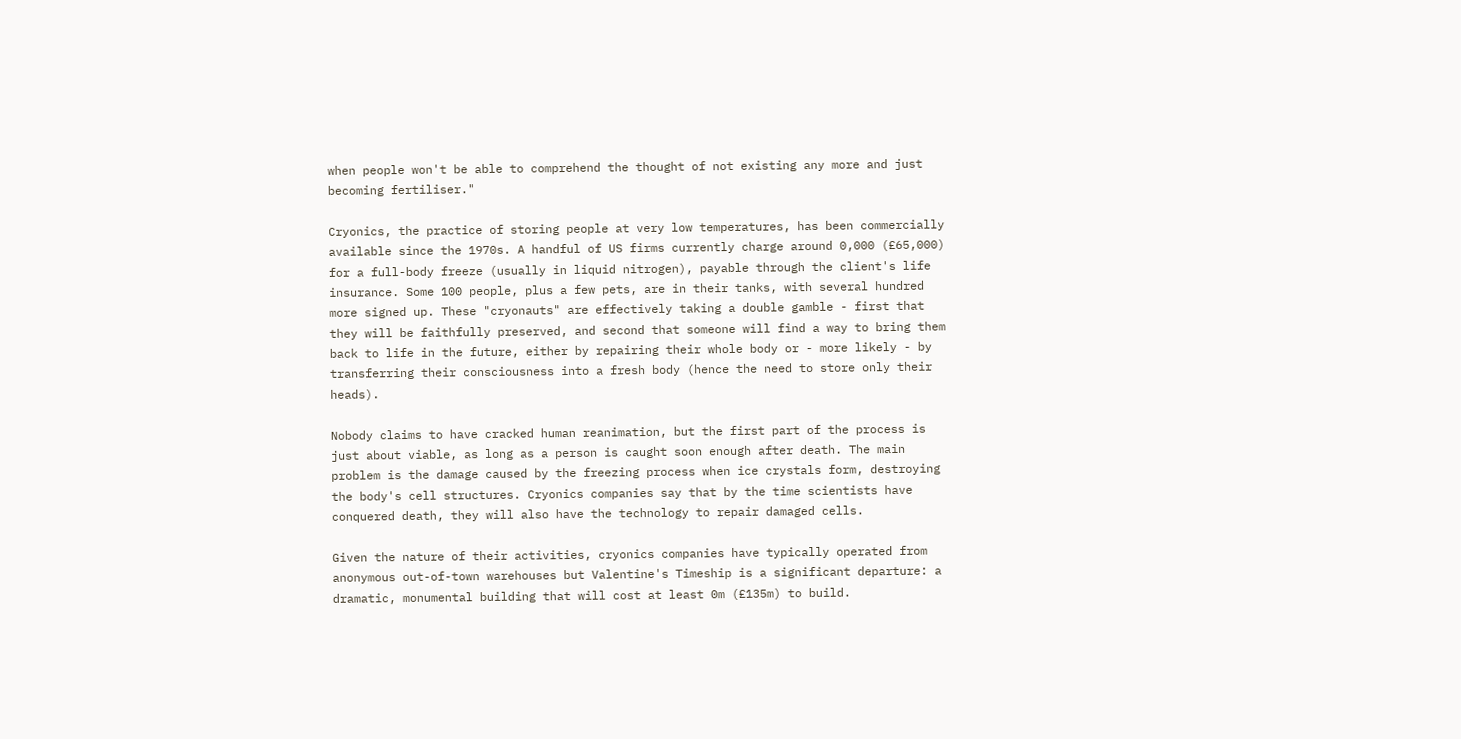when people won't be able to comprehend the thought of not existing any more and just becoming fertiliser."

Cryonics, the practice of storing people at very low temperatures, has been commercially available since the 1970s. A handful of US firms currently charge around 0,000 (£65,000) for a full-body freeze (usually in liquid nitrogen), payable through the client's life insurance. Some 100 people, plus a few pets, are in their tanks, with several hundred more signed up. These "cryonauts" are effectively taking a double gamble - first that they will be faithfully preserved, and second that someone will find a way to bring them back to life in the future, either by repairing their whole body or - more likely - by transferring their consciousness into a fresh body (hence the need to store only their heads).

Nobody claims to have cracked human reanimation, but the first part of the process is just about viable, as long as a person is caught soon enough after death. The main problem is the damage caused by the freezing process when ice crystals form, destroying the body's cell structures. Cryonics companies say that by the time scientists have conquered death, they will also have the technology to repair damaged cells.

Given the nature of their activities, cryonics companies have typically operated from anonymous out-of-town warehouses but Valentine's Timeship is a significant departure: a dramatic, monumental building that will cost at least 0m (£135m) to build.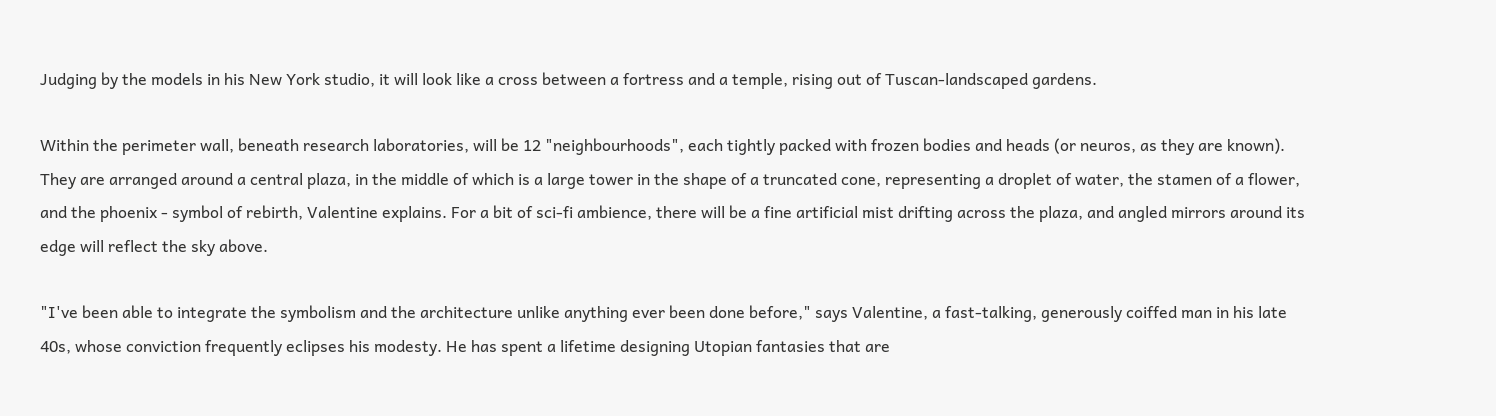Judging by the models in his New York studio, it will look like a cross between a fortress and a temple, rising out of Tuscan-landscaped gardens.

Within the perimeter wall, beneath research laboratories, will be 12 "neighbourhoods", each tightly packed with frozen bodies and heads (or neuros, as they are known). They are arranged around a central plaza, in the middle of which is a large tower in the shape of a truncated cone, representing a droplet of water, the stamen of a flower, and the phoenix - symbol of rebirth, Valentine explains. For a bit of sci-fi ambience, there will be a fine artificial mist drifting across the plaza, and angled mirrors around its edge will reflect the sky above.

"I've been able to integrate the symbolism and the architecture unlike anything ever been done before," says Valentine, a fast-talking, generously coiffed man in his late 40s, whose conviction frequently eclipses his modesty. He has spent a lifetime designing Utopian fantasies that are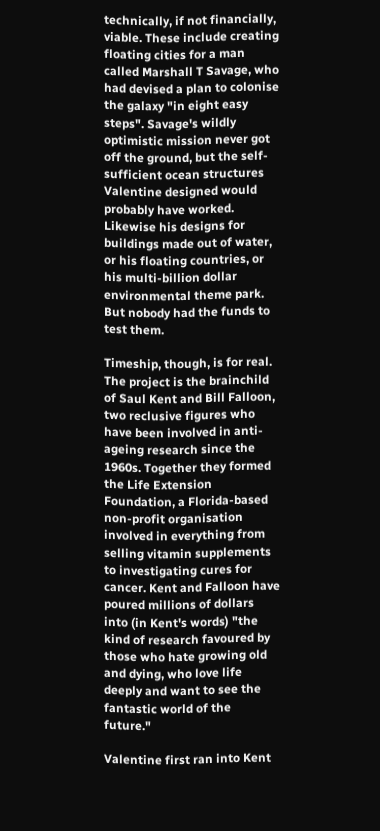technically, if not financially, viable. These include creating floating cities for a man called Marshall T Savage, who had devised a plan to colonise the galaxy "in eight easy steps". Savage's wildly optimistic mission never got off the ground, but the self-sufficient ocean structures Valentine designed would probably have worked. Likewise his designs for buildings made out of water, or his floating countries, or his multi-billion dollar environmental theme park. But nobody had the funds to test them.

Timeship, though, is for real. The project is the brainchild of Saul Kent and Bill Falloon, two reclusive figures who have been involved in anti-ageing research since the 1960s. Together they formed the Life Extension Foundation, a Florida-based non-profit organisation involved in everything from selling vitamin supplements to investigating cures for cancer. Kent and Falloon have poured millions of dollars into (in Kent's words) "the kind of research favoured by those who hate growing old and dying, who love life deeply and want to see the fantastic world of the future."

Valentine first ran into Kent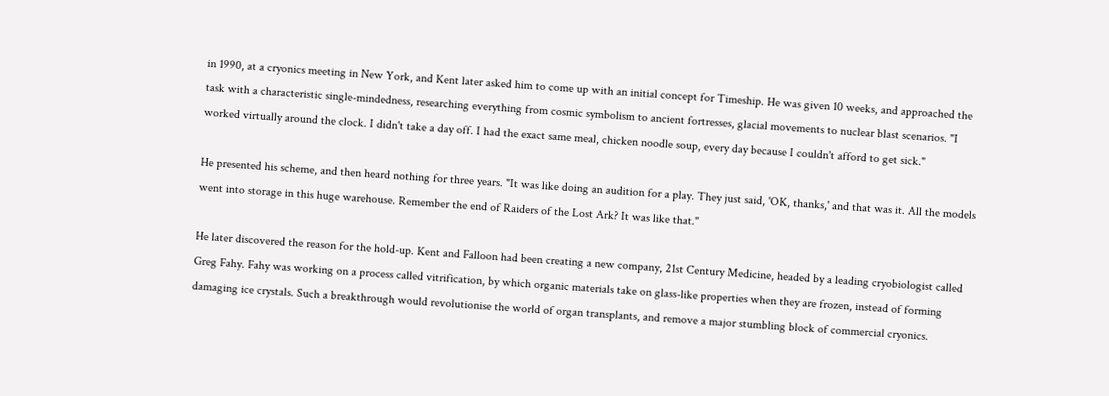in 1990, at a cryonics meeting in New York, and Kent later asked him to come up with an initial concept for Timeship. He was given 10 weeks, and approached the task with a characteristic single-mindedness, researching everything from cosmic symbolism to ancient fortresses, glacial movements to nuclear blast scenarios. "I worked virtually around the clock. I didn't take a day off. I had the exact same meal, chicken noodle soup, every day because I couldn't afford to get sick."

He presented his scheme, and then heard nothing for three years. "It was like doing an audition for a play. They just said, 'OK, thanks,' and that was it. All the models went into storage in this huge warehouse. Remember the end of Raiders of the Lost Ark? It was like that."

He later discovered the reason for the hold-up. Kent and Falloon had been creating a new company, 21st Century Medicine, headed by a leading cryobiologist called Greg Fahy. Fahy was working on a process called vitrification, by which organic materials take on glass-like properties when they are frozen, instead of forming damaging ice crystals. Such a breakthrough would revolutionise the world of organ transplants, and remove a major stumbling block of commercial cryonics.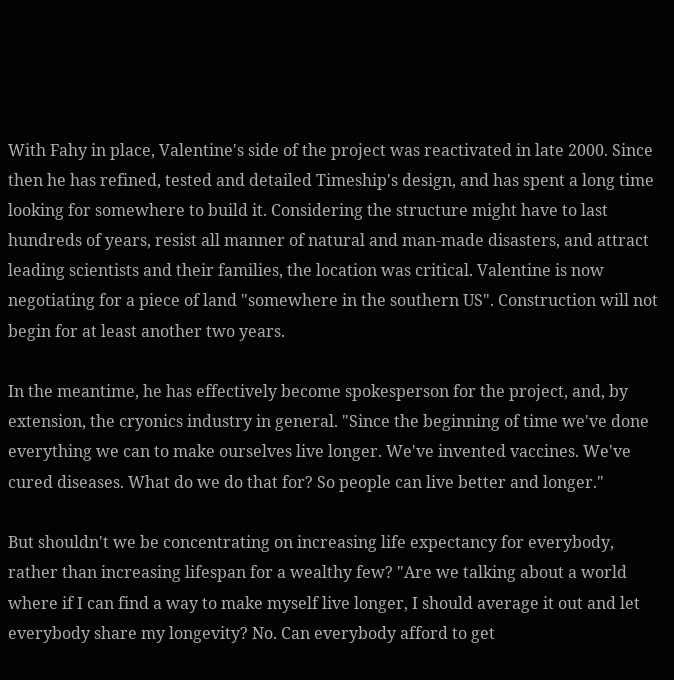With Fahy in place, Valentine's side of the project was reactivated in late 2000. Since then he has refined, tested and detailed Timeship's design, and has spent a long time looking for somewhere to build it. Considering the structure might have to last hundreds of years, resist all manner of natural and man-made disasters, and attract leading scientists and their families, the location was critical. Valentine is now negotiating for a piece of land "somewhere in the southern US". Construction will not begin for at least another two years.

In the meantime, he has effectively become spokesperson for the project, and, by extension, the cryonics industry in general. "Since the beginning of time we've done everything we can to make ourselves live longer. We've invented vaccines. We've cured diseases. What do we do that for? So people can live better and longer."

But shouldn't we be concentrating on increasing life expectancy for everybody, rather than increasing lifespan for a wealthy few? "Are we talking about a world where if I can find a way to make myself live longer, I should average it out and let everybody share my longevity? No. Can everybody afford to get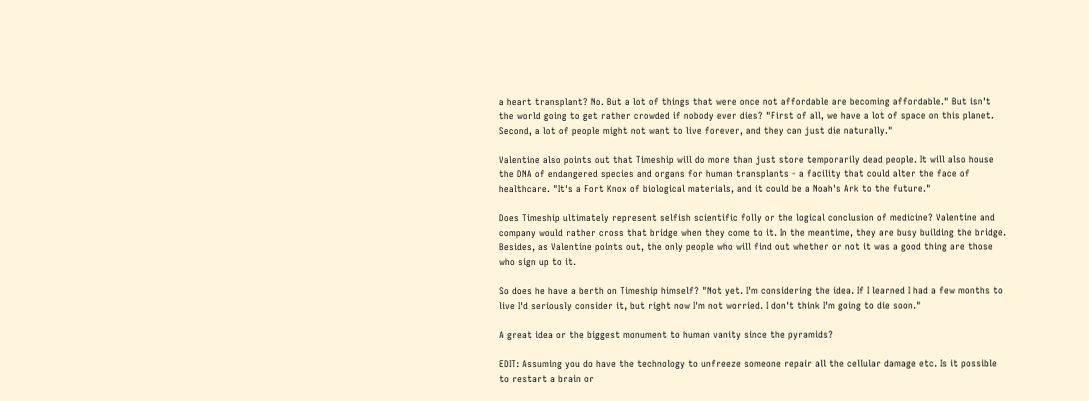a heart transplant? No. But a lot of things that were once not affordable are becoming affordable." But isn't the world going to get rather crowded if nobody ever dies? "First of all, we have a lot of space on this planet. Second, a lot of people might not want to live forever, and they can just die naturally."

Valentine also points out that Timeship will do more than just store temporarily dead people. It will also house the DNA of endangered species and organs for human transplants - a facility that could alter the face of healthcare. "It's a Fort Knox of biological materials, and it could be a Noah's Ark to the future."

Does Timeship ultimately represent selfish scientific folly or the logical conclusion of medicine? Valentine and company would rather cross that bridge when they come to it. In the meantime, they are busy building the bridge. Besides, as Valentine points out, the only people who will find out whether or not it was a good thing are those who sign up to it.

So does he have a berth on Timeship himself? "Not yet. I'm considering the idea. If I learned I had a few months to live I'd seriously consider it, but right now I'm not worried. I don't think I'm going to die soon."

A great idea or the biggest monument to human vanity since the pyramids?

EDIT: Assuming you do have the technology to unfreeze someone repair all the cellular damage etc. Is it possible to restart a brain or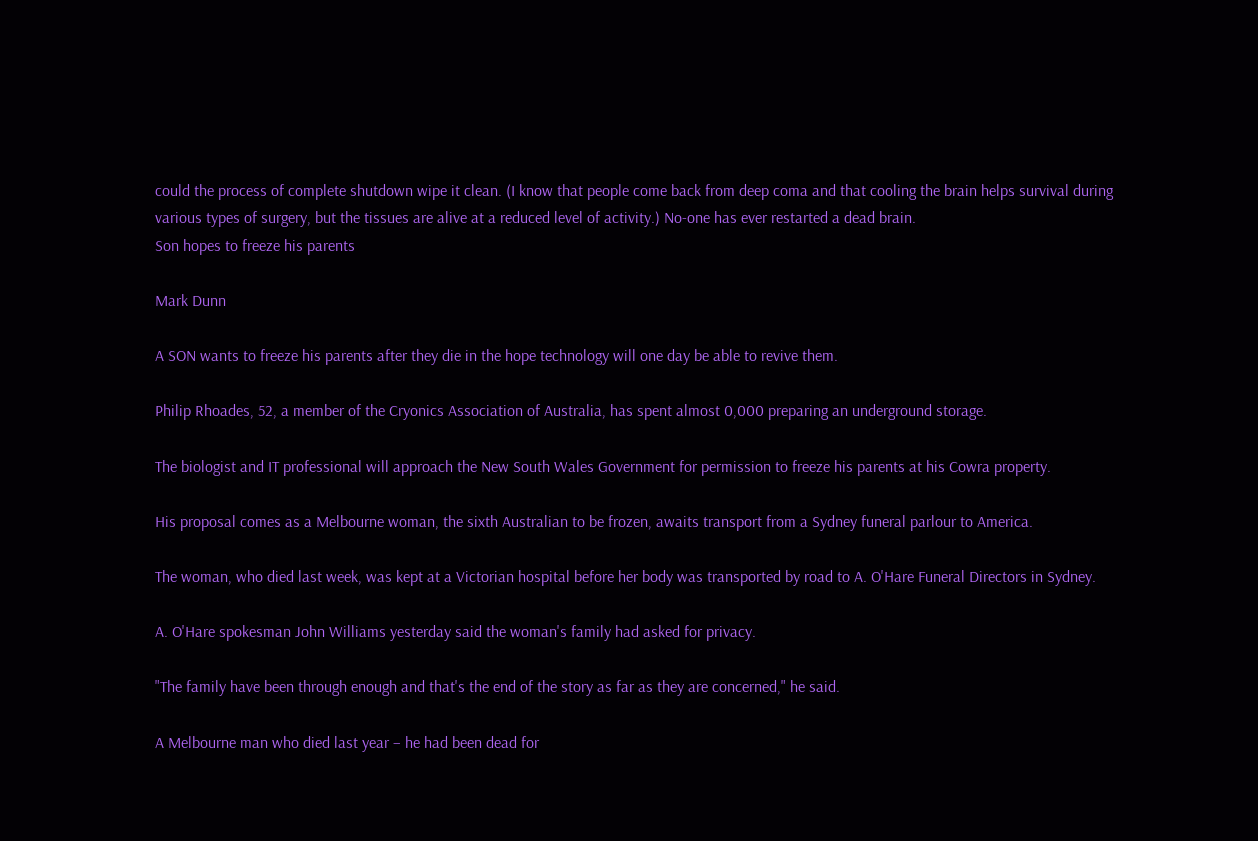could the process of complete shutdown wipe it clean. (I know that people come back from deep coma and that cooling the brain helps survival during various types of surgery, but the tissues are alive at a reduced level of activity.) No-one has ever restarted a dead brain.
Son hopes to freeze his parents

Mark Dunn

A SON wants to freeze his parents after they die in the hope technology will one day be able to revive them.

Philip Rhoades, 52, a member of the Cryonics Association of Australia, has spent almost 0,000 preparing an underground storage.

The biologist and IT professional will approach the New South Wales Government for permission to freeze his parents at his Cowra property.

His proposal comes as a Melbourne woman, the sixth Australian to be frozen, awaits transport from a Sydney funeral parlour to America.

The woman, who died last week, was kept at a Victorian hospital before her body was transported by road to A. O'Hare Funeral Directors in Sydney.

A. O'Hare spokesman John Williams yesterday said the woman's family had asked for privacy.

"The family have been through enough and that's the end of the story as far as they are concerned," he said.

A Melbourne man who died last year – he had been dead for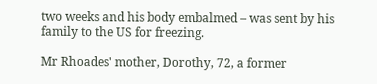two weeks and his body embalmed – was sent by his family to the US for freezing.

Mr Rhoades' mother, Dorothy, 72, a former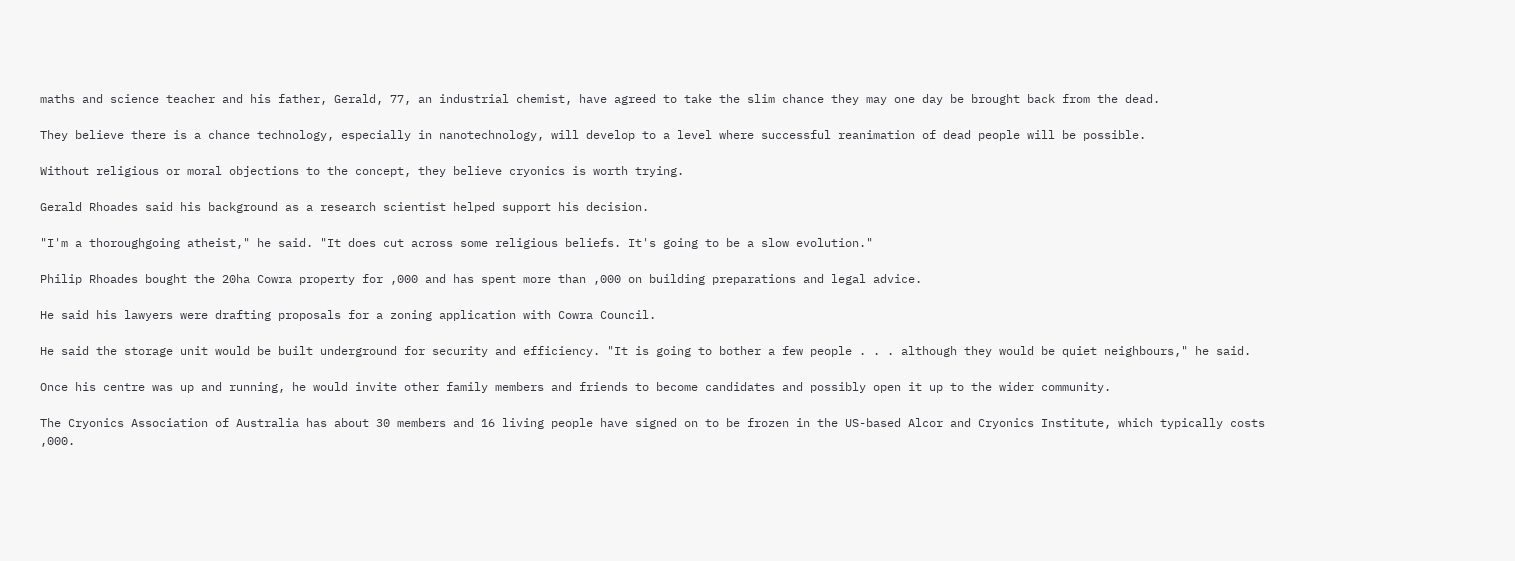maths and science teacher and his father, Gerald, 77, an industrial chemist, have agreed to take the slim chance they may one day be brought back from the dead.

They believe there is a chance technology, especially in nanotechnology, will develop to a level where successful reanimation of dead people will be possible.

Without religious or moral objections to the concept, they believe cryonics is worth trying.

Gerald Rhoades said his background as a research scientist helped support his decision.

"I'm a thoroughgoing atheist," he said. "It does cut across some religious beliefs. It's going to be a slow evolution."

Philip Rhoades bought the 20ha Cowra property for ,000 and has spent more than ,000 on building preparations and legal advice.

He said his lawyers were drafting proposals for a zoning application with Cowra Council.

He said the storage unit would be built underground for security and efficiency. "It is going to bother a few people . . . although they would be quiet neighbours," he said.

Once his centre was up and running, he would invite other family members and friends to become candidates and possibly open it up to the wider community.

The Cryonics Association of Australia has about 30 members and 16 living people have signed on to be frozen in the US-based Alcor and Cryonics Institute, which typically costs ,000.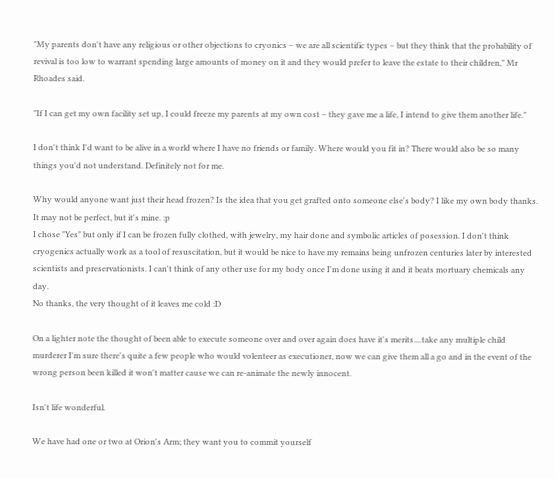"My parents don't have any religious or other objections to cryonics – we are all scientific types – but they think that the probability of revival is too low to warrant spending large amounts of money on it and they would prefer to leave the estate to their children," Mr Rhoades said.

"If I can get my own facility set up, I could freeze my parents at my own cost – they gave me a life, I intend to give them another life."

I don't think I'd want to be alive in a world where I have no friends or family. Where would you fit in? There would also be so many things you'd not understand. Definitely not for me.

Why would anyone want just their head frozen? Is the idea that you get grafted onto someone else's body? I like my own body thanks. It may not be perfect, but it's mine. :p
I chose "Yes" but only if I can be frozen fully clothed, with jewelry, my hair done and symbolic articles of posession. I don't think cryogenics actually work as a tool of resuscitation, but it would be nice to have my remains being unfrozen centuries later by interested scientists and preservationists. I can't think of any other use for my body once I'm done using it and it beats mortuary chemicals any day.
No thanks, the very thought of it leaves me cold :D

On a lighter note the thought of been able to execute someone over and over again does have it's merits....take any multiple child murderer I'm sure there's quite a few people who would volenteer as executioner, now we can give them all a go and in the event of the wrong person been killed it won't matter cause we can re-animate the newly innocent.

Isn't life wonderful.

We have had one or two at Orion's Arm; they want you to commit yourself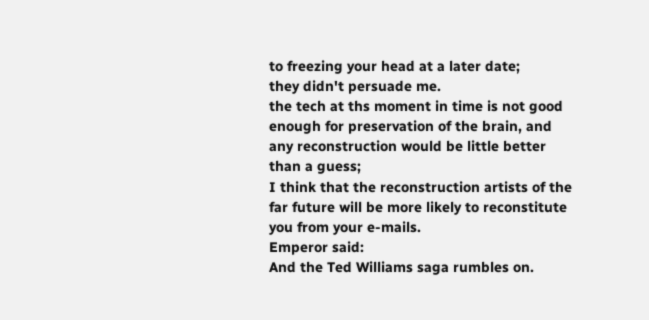to freezing your head at a later date;
they didn't persuade me.
the tech at ths moment in time is not good enough for preservation of the brain, and any reconstruction would be little better than a guess;
I think that the reconstruction artists of the far future will be more likely to reconstitute you from your e-mails.
Emperor said:
And the Ted Williams saga rumbles on.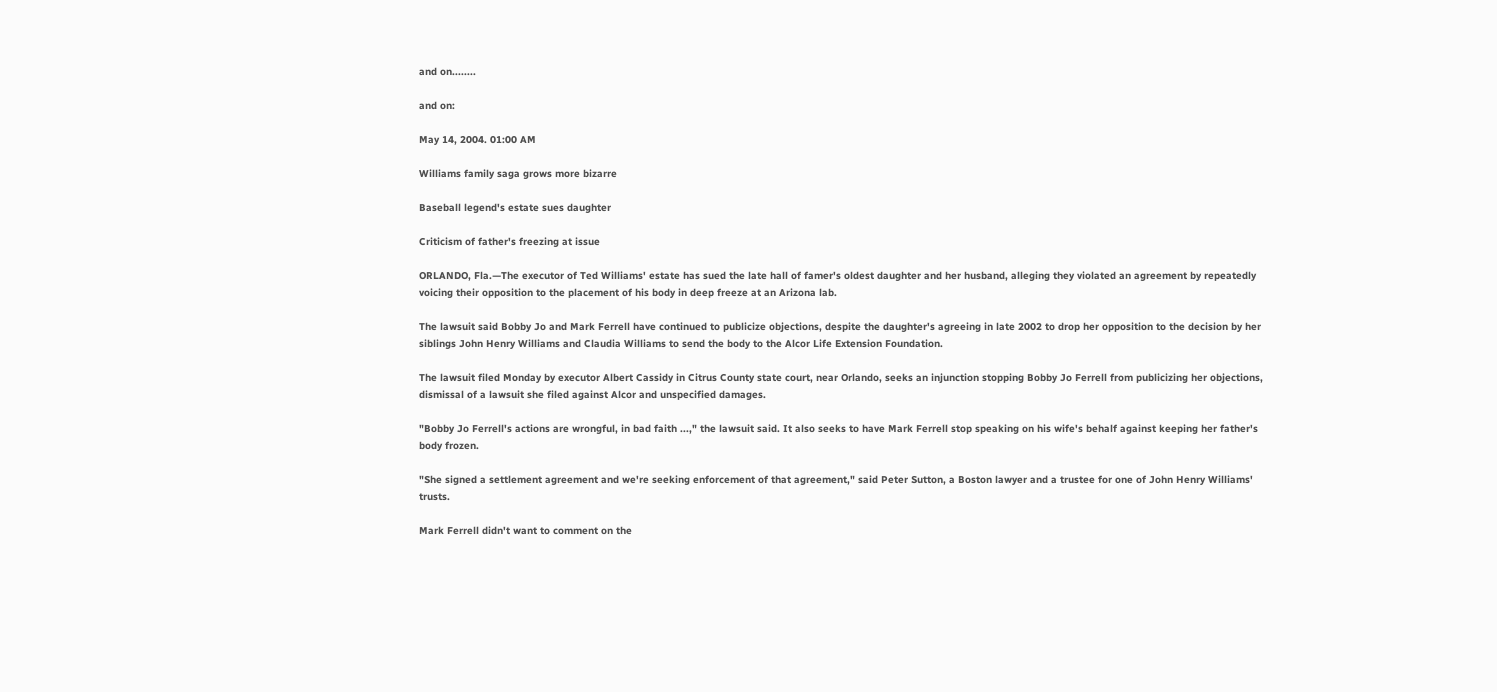and on........

and on:

May 14, 2004. 01:00 AM

Williams family saga grows more bizarre

Baseball legend's estate sues daughter

Criticism of father's freezing at issue

ORLANDO, Fla.—The executor of Ted Williams' estate has sued the late hall of famer's oldest daughter and her husband, alleging they violated an agreement by repeatedly voicing their opposition to the placement of his body in deep freeze at an Arizona lab.

The lawsuit said Bobby Jo and Mark Ferrell have continued to publicize objections, despite the daughter's agreeing in late 2002 to drop her opposition to the decision by her siblings John Henry Williams and Claudia Williams to send the body to the Alcor Life Extension Foundation.

The lawsuit filed Monday by executor Albert Cassidy in Citrus County state court, near Orlando, seeks an injunction stopping Bobby Jo Ferrell from publicizing her objections, dismissal of a lawsuit she filed against Alcor and unspecified damages.

"Bobby Jo Ferrell's actions are wrongful, in bad faith ...," the lawsuit said. It also seeks to have Mark Ferrell stop speaking on his wife's behalf against keeping her father's body frozen.

"She signed a settlement agreement and we're seeking enforcement of that agreement," said Peter Sutton, a Boston lawyer and a trustee for one of John Henry Williams' trusts.

Mark Ferrell didn't want to comment on the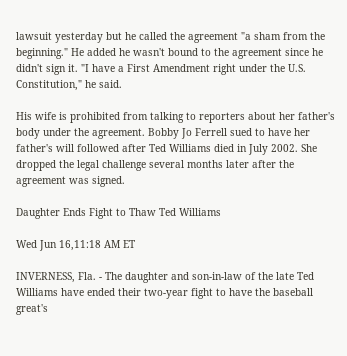lawsuit yesterday but he called the agreement "a sham from the beginning." He added he wasn't bound to the agreement since he didn't sign it. "I have a First Amendment right under the U.S. Constitution," he said.

His wife is prohibited from talking to reporters about her father's body under the agreement. Bobby Jo Ferrell sued to have her father's will followed after Ted Williams died in July 2002. She dropped the legal challenge several months later after the agreement was signed.

Daughter Ends Fight to Thaw Ted Williams

Wed Jun 16,11:18 AM ET

INVERNESS, Fla. - The daughter and son-in-law of the late Ted Williams have ended their two-year fight to have the baseball great's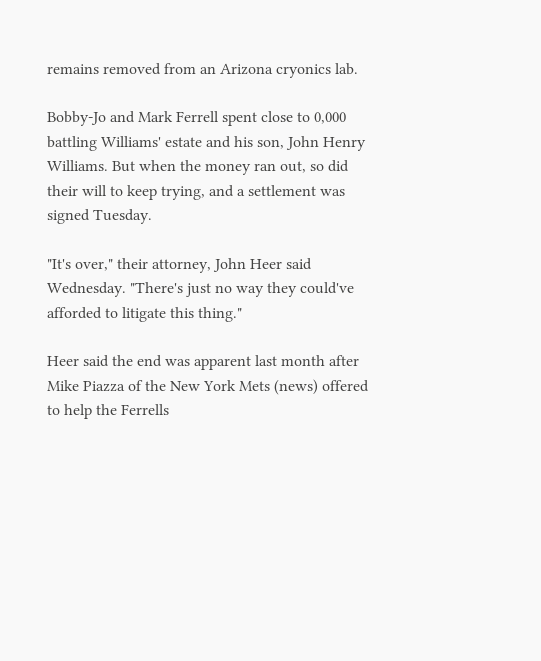remains removed from an Arizona cryonics lab.

Bobby-Jo and Mark Ferrell spent close to 0,000 battling Williams' estate and his son, John Henry Williams. But when the money ran out, so did their will to keep trying, and a settlement was signed Tuesday.

"It's over," their attorney, John Heer said Wednesday. "There's just no way they could've afforded to litigate this thing."

Heer said the end was apparent last month after Mike Piazza of the New York Mets (news) offered to help the Ferrells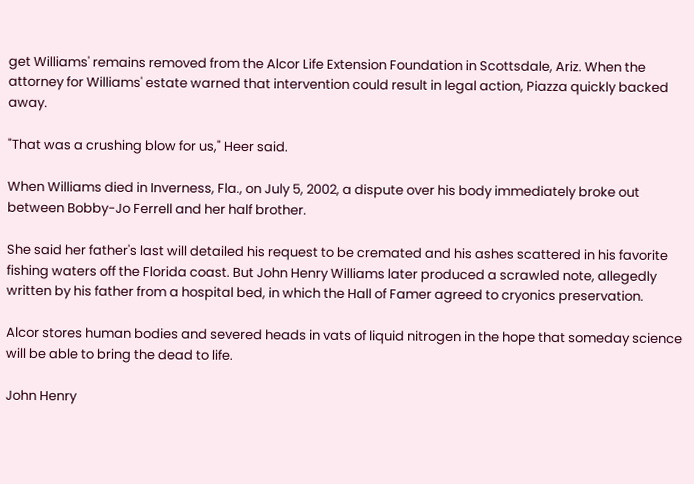get Williams' remains removed from the Alcor Life Extension Foundation in Scottsdale, Ariz. When the attorney for Williams' estate warned that intervention could result in legal action, Piazza quickly backed away.

"That was a crushing blow for us," Heer said.

When Williams died in Inverness, Fla., on July 5, 2002, a dispute over his body immediately broke out between Bobby-Jo Ferrell and her half brother.

She said her father's last will detailed his request to be cremated and his ashes scattered in his favorite fishing waters off the Florida coast. But John Henry Williams later produced a scrawled note, allegedly written by his father from a hospital bed, in which the Hall of Famer agreed to cryonics preservation.

Alcor stores human bodies and severed heads in vats of liquid nitrogen in the hope that someday science will be able to bring the dead to life.

John Henry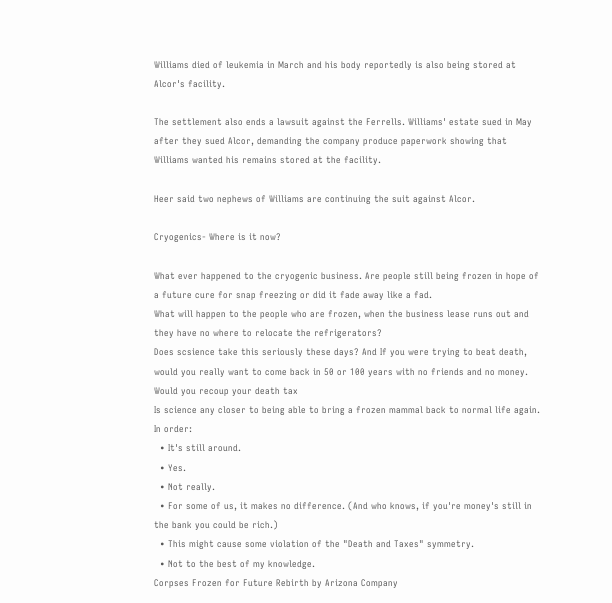Williams died of leukemia in March and his body reportedly is also being stored at Alcor's facility.

The settlement also ends a lawsuit against the Ferrells. Williams' estate sued in May after they sued Alcor, demanding the company produce paperwork showing that Williams wanted his remains stored at the facility.

Heer said two nephews of Williams are continuing the suit against Alcor.

Cryogenics- Where is it now?

What ever happened to the cryogenic business. Are people still being frozen in hope of a future cure for snap freezing or did it fade away like a fad.
What will happen to the people who are frozen, when the business lease runs out and they have no where to relocate the refrigerators?
Does scsience take this seriously these days? And If you were trying to beat death, would you really want to come back in 50 or 100 years with no friends and no money.
Would you recoup your death tax
Is science any closer to being able to bring a frozen mammal back to normal life again.
In order:
  • It's still around.
  • Yes.
  • Not really.
  • For some of us, it makes no difference. (And who knows, if you're money's still in the bank you could be rich.)
  • This might cause some violation of the "Death and Taxes" symmetry.
  • Not to the best of my knowledge.
Corpses Frozen for Future Rebirth by Arizona Company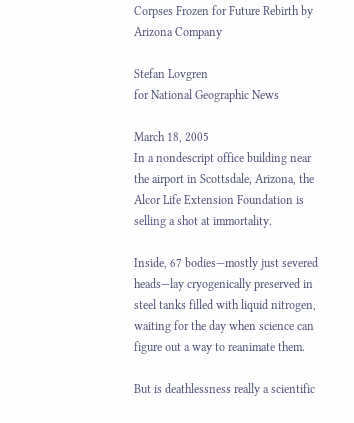Corpses Frozen for Future Rebirth by Arizona Company

Stefan Lovgren
for National Geographic News

March 18, 2005
In a nondescript office building near the airport in Scottsdale, Arizona, the Alcor Life Extension Foundation is selling a shot at immortality.

Inside, 67 bodies—mostly just severed heads—lay cryogenically preserved in steel tanks filled with liquid nitrogen, waiting for the day when science can figure out a way to reanimate them.

But is deathlessness really a scientific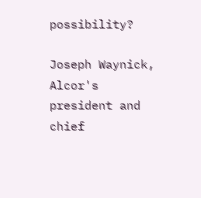possibility?

Joseph Waynick, Alcor's president and chief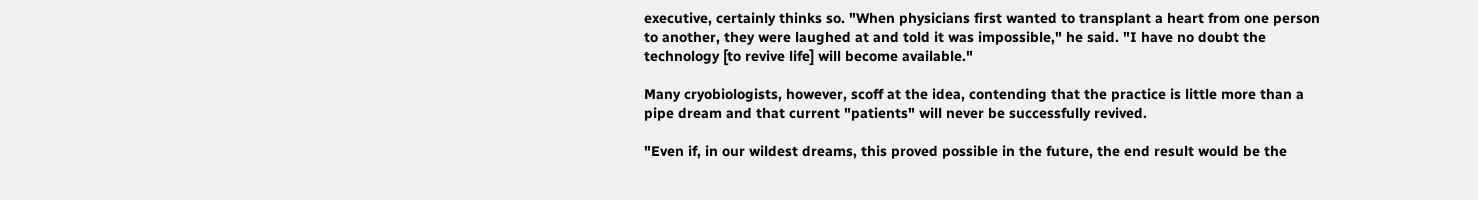executive, certainly thinks so. "When physicians first wanted to transplant a heart from one person to another, they were laughed at and told it was impossible," he said. "I have no doubt the technology [to revive life] will become available."

Many cryobiologists, however, scoff at the idea, contending that the practice is little more than a pipe dream and that current "patients" will never be successfully revived.

"Even if, in our wildest dreams, this proved possible in the future, the end result would be the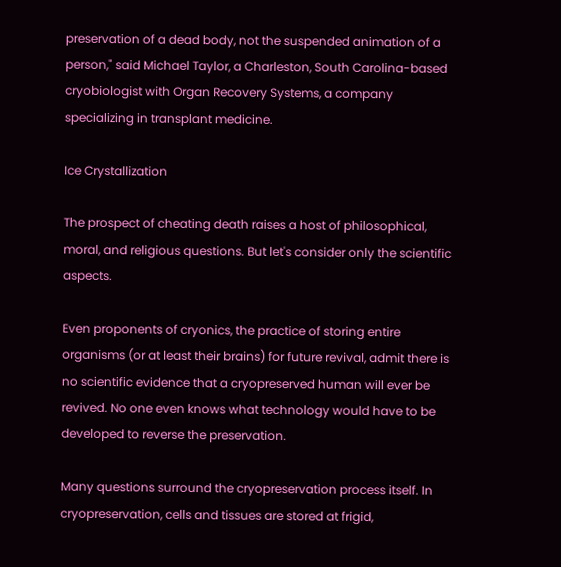preservation of a dead body, not the suspended animation of a person," said Michael Taylor, a Charleston, South Carolina-based cryobiologist with Organ Recovery Systems, a company specializing in transplant medicine.

Ice Crystallization

The prospect of cheating death raises a host of philosophical, moral, and religious questions. But let's consider only the scientific aspects.

Even proponents of cryonics, the practice of storing entire organisms (or at least their brains) for future revival, admit there is no scientific evidence that a cryopreserved human will ever be revived. No one even knows what technology would have to be developed to reverse the preservation.

Many questions surround the cryopreservation process itself. In cryopreservation, cells and tissues are stored at frigid,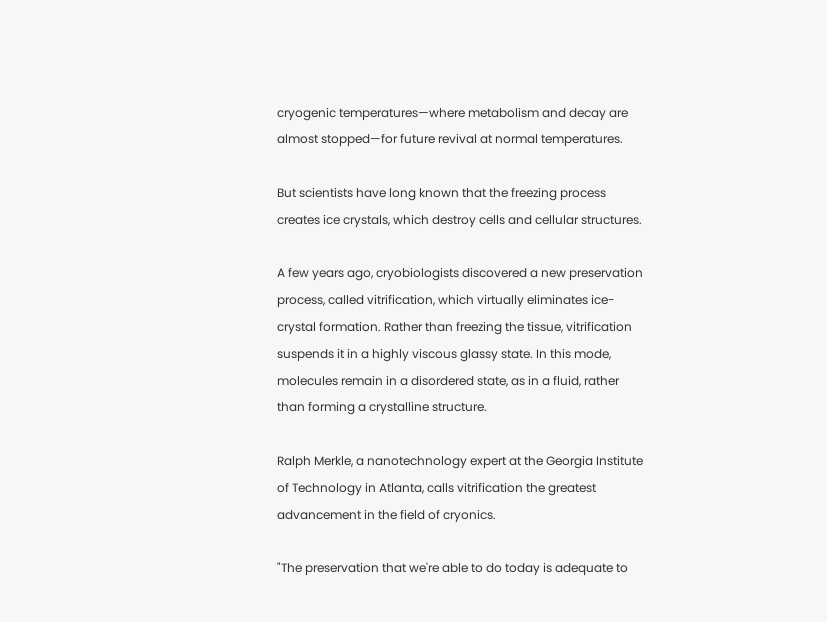cryogenic temperatures—where metabolism and decay are almost stopped—for future revival at normal temperatures.

But scientists have long known that the freezing process creates ice crystals, which destroy cells and cellular structures.

A few years ago, cryobiologists discovered a new preservation process, called vitrification, which virtually eliminates ice-crystal formation. Rather than freezing the tissue, vitrification suspends it in a highly viscous glassy state. In this mode, molecules remain in a disordered state, as in a fluid, rather than forming a crystalline structure.

Ralph Merkle, a nanotechnology expert at the Georgia Institute of Technology in Atlanta, calls vitrification the greatest advancement in the field of cryonics.

"The preservation that we're able to do today is adequate to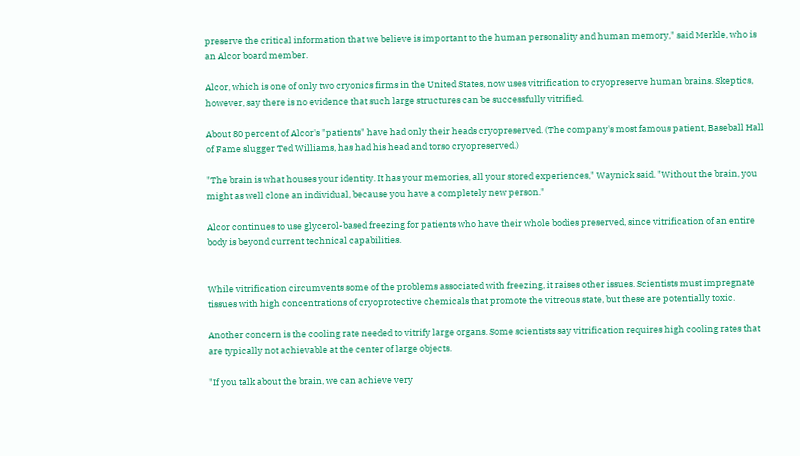preserve the critical information that we believe is important to the human personality and human memory," said Merkle, who is an Alcor board member.

Alcor, which is one of only two cryonics firms in the United States, now uses vitrification to cryopreserve human brains. Skeptics, however, say there is no evidence that such large structures can be successfully vitrified.

About 80 percent of Alcor's "patients" have had only their heads cryopreserved. (The company's most famous patient, Baseball Hall of Fame slugger Ted Williams, has had his head and torso cryopreserved.)

"The brain is what houses your identity. It has your memories, all your stored experiences," Waynick said. "Without the brain, you might as well clone an individual, because you have a completely new person."

Alcor continues to use glycerol-based freezing for patients who have their whole bodies preserved, since vitrification of an entire body is beyond current technical capabilities.


While vitrification circumvents some of the problems associated with freezing, it raises other issues. Scientists must impregnate tissues with high concentrations of cryoprotective chemicals that promote the vitreous state, but these are potentially toxic.

Another concern is the cooling rate needed to vitrify large organs. Some scientists say vitrification requires high cooling rates that are typically not achievable at the center of large objects.

"If you talk about the brain, we can achieve very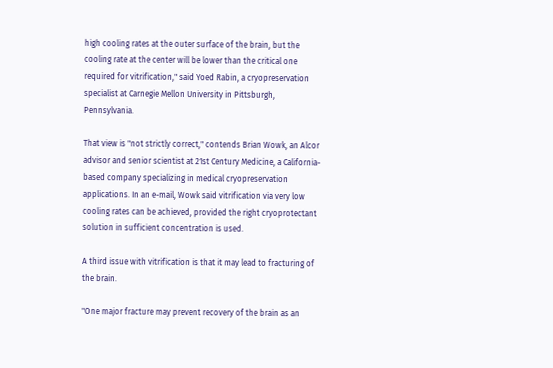high cooling rates at the outer surface of the brain, but the cooling rate at the center will be lower than the critical one required for vitrification," said Yoed Rabin, a cryopreservation specialist at Carnegie Mellon University in Pittsburgh, Pennsylvania.

That view is "not strictly correct," contends Brian Wowk, an Alcor advisor and senior scientist at 21st Century Medicine, a California-based company specializing in medical cryopreservation applications. In an e-mail, Wowk said vitrification via very low cooling rates can be achieved, provided the right cryoprotectant solution in sufficient concentration is used.

A third issue with vitrification is that it may lead to fracturing of the brain.

"One major fracture may prevent recovery of the brain as an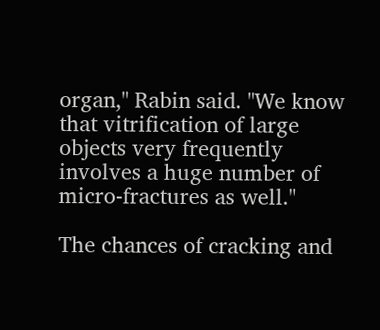organ," Rabin said. "We know that vitrification of large objects very frequently involves a huge number of micro-fractures as well."

The chances of cracking and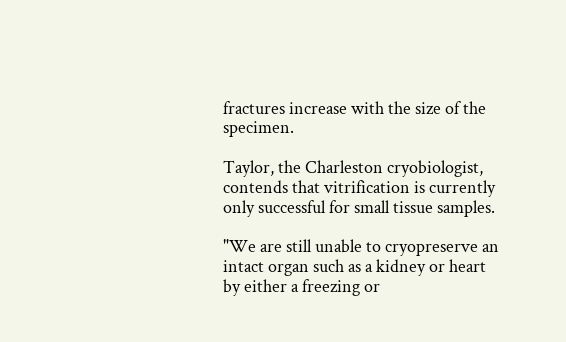fractures increase with the size of the specimen.

Taylor, the Charleston cryobiologist, contends that vitrification is currently only successful for small tissue samples.

"We are still unable to cryopreserve an intact organ such as a kidney or heart by either a freezing or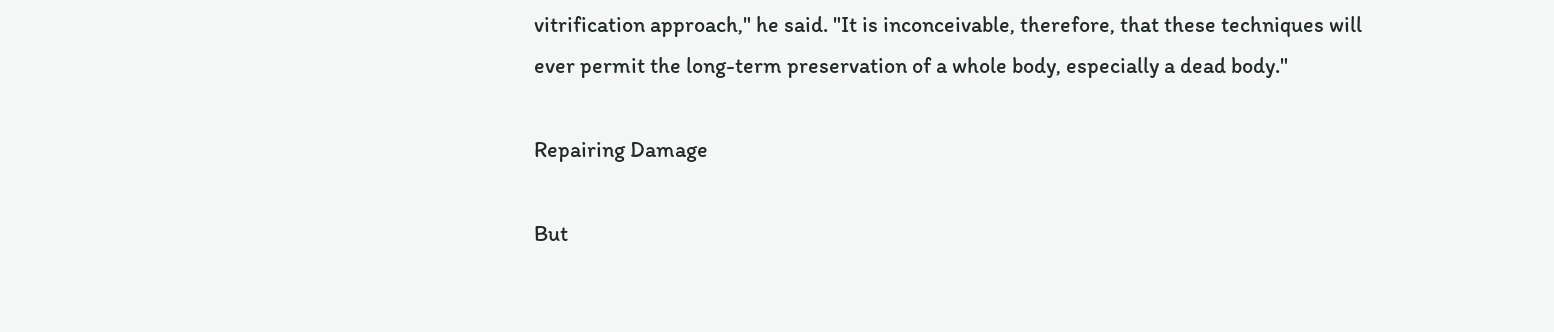vitrification approach," he said. "It is inconceivable, therefore, that these techniques will ever permit the long-term preservation of a whole body, especially a dead body."

Repairing Damage

But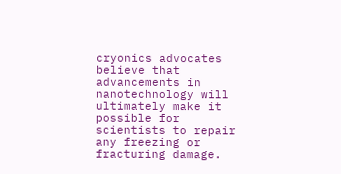cryonics advocates believe that advancements in nanotechnology will ultimately make it possible for scientists to repair any freezing or fracturing damage.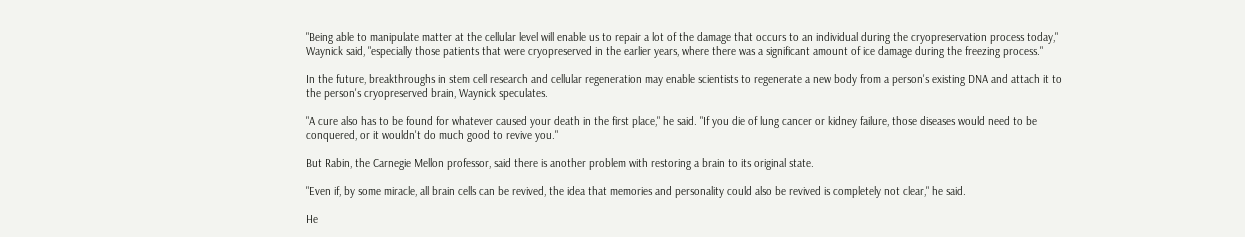"Being able to manipulate matter at the cellular level will enable us to repair a lot of the damage that occurs to an individual during the cryopreservation process today," Waynick said, "especially those patients that were cryopreserved in the earlier years, where there was a significant amount of ice damage during the freezing process."

In the future, breakthroughs in stem cell research and cellular regeneration may enable scientists to regenerate a new body from a person's existing DNA and attach it to the person's cryopreserved brain, Waynick speculates.

"A cure also has to be found for whatever caused your death in the first place," he said. "If you die of lung cancer or kidney failure, those diseases would need to be conquered, or it wouldn't do much good to revive you."

But Rabin, the Carnegie Mellon professor, said there is another problem with restoring a brain to its original state.

"Even if, by some miracle, all brain cells can be revived, the idea that memories and personality could also be revived is completely not clear," he said.

He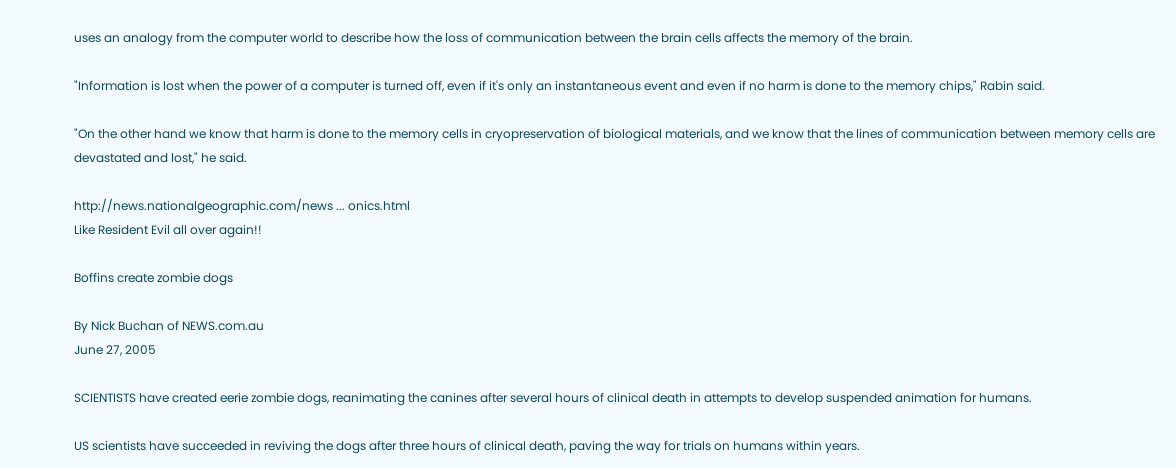uses an analogy from the computer world to describe how the loss of communication between the brain cells affects the memory of the brain.

"Information is lost when the power of a computer is turned off, even if it's only an instantaneous event and even if no harm is done to the memory chips," Rabin said.

"On the other hand we know that harm is done to the memory cells in cryopreservation of biological materials, and we know that the lines of communication between memory cells are devastated and lost," he said.

http://news.nationalgeographic.com/news ... onics.html
Like Resident Evil all over again!!

Boffins create zombie dogs

By Nick Buchan of NEWS.com.au
June 27, 2005

SCIENTISTS have created eerie zombie dogs, reanimating the canines after several hours of clinical death in attempts to develop suspended animation for humans.

US scientists have succeeded in reviving the dogs after three hours of clinical death, paving the way for trials on humans within years.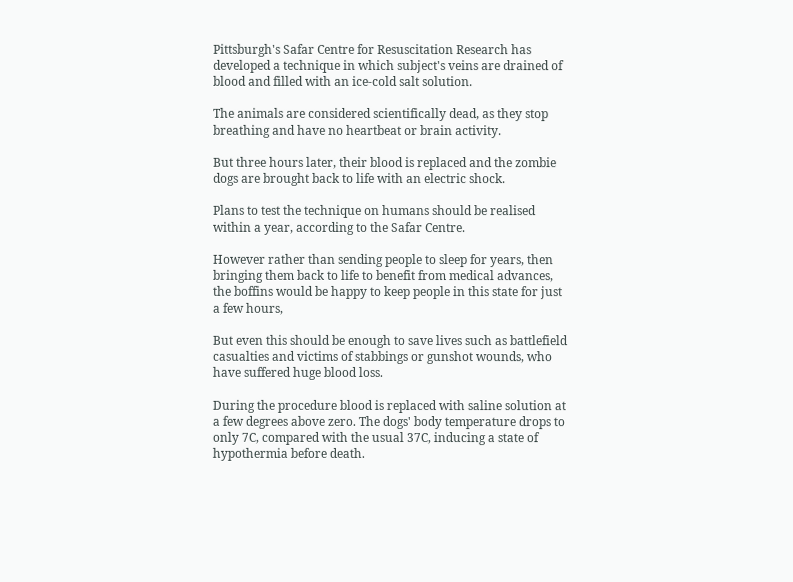Pittsburgh's Safar Centre for Resuscitation Research has developed a technique in which subject's veins are drained of blood and filled with an ice-cold salt solution.

The animals are considered scientifically dead, as they stop breathing and have no heartbeat or brain activity.

But three hours later, their blood is replaced and the zombie dogs are brought back to life with an electric shock.

Plans to test the technique on humans should be realised within a year, according to the Safar Centre.

However rather than sending people to sleep for years, then bringing them back to life to benefit from medical advances, the boffins would be happy to keep people in this state for just a few hours,

But even this should be enough to save lives such as battlefield casualties and victims of stabbings or gunshot wounds, who have suffered huge blood loss.

During the procedure blood is replaced with saline solution at a few degrees above zero. The dogs' body temperature drops to only 7C, compared with the usual 37C, inducing a state of hypothermia before death.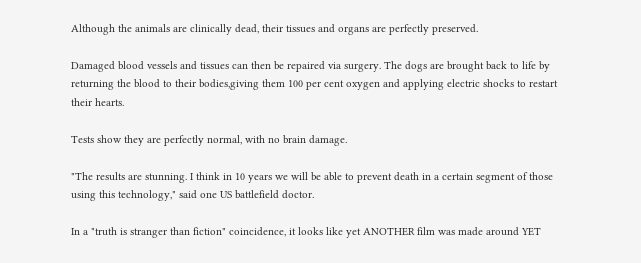Although the animals are clinically dead, their tissues and organs are perfectly preserved.

Damaged blood vessels and tissues can then be repaired via surgery. The dogs are brought back to life by returning the blood to their bodies,giving them 100 per cent oxygen and applying electric shocks to restart their hearts.

Tests show they are perfectly normal, with no brain damage.

"The results are stunning. I think in 10 years we will be able to prevent death in a certain segment of those using this technology," said one US battlefield doctor.

In a "truth is stranger than fiction" coincidence, it looks like yet ANOTHER film was made around YET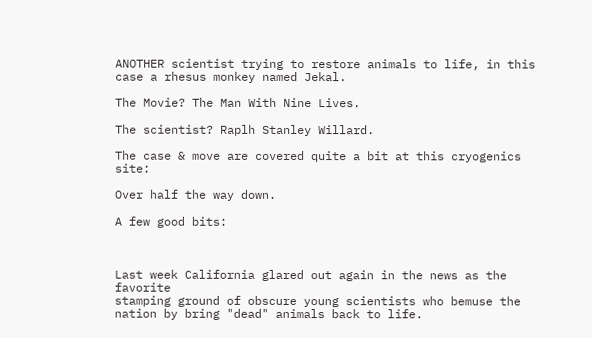ANOTHER scientist trying to restore animals to life, in this case a rhesus monkey named Jekal.

The Movie? The Man With Nine Lives.

The scientist? Raplh Stanley Willard.

The case & move are covered quite a bit at this cryogenics site:

Over half the way down.

A few good bits:



Last week California glared out again in the news as the favorite
stamping ground of obscure young scientists who bemuse the nation by bring "dead" animals back to life.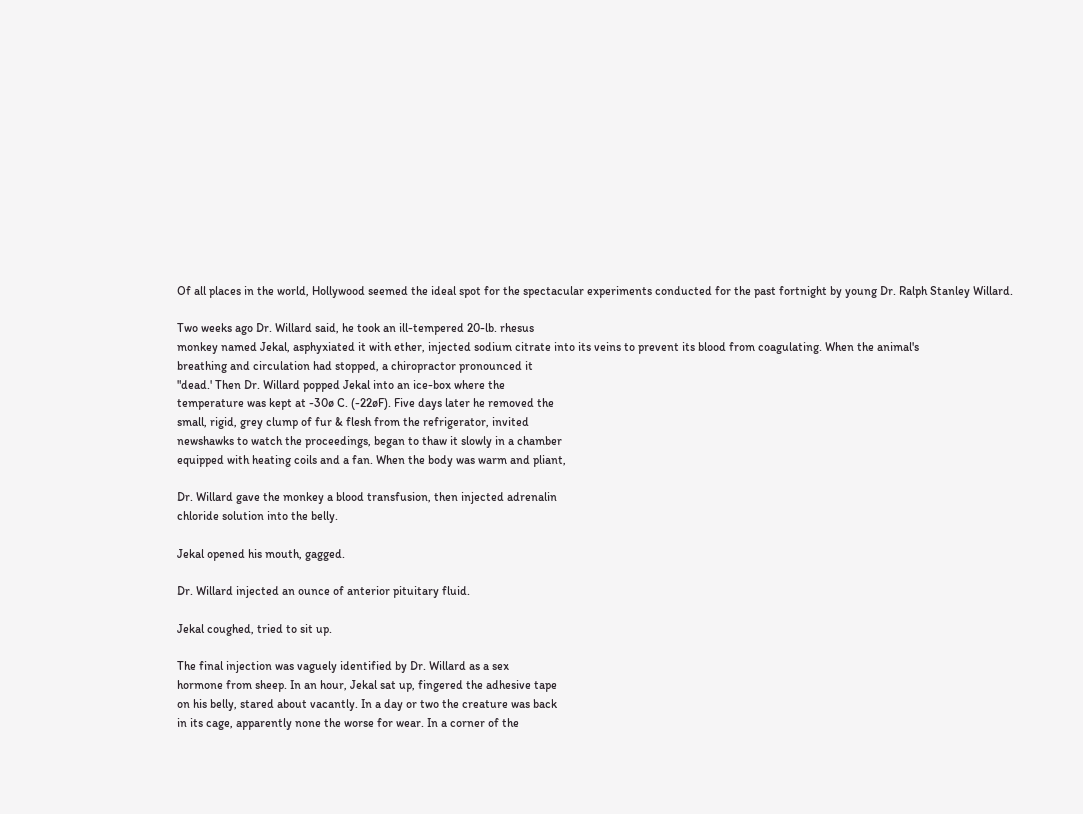Of all places in the world, Hollywood seemed the ideal spot for the spectacular experiments conducted for the past fortnight by young Dr. Ralph Stanley Willard.

Two weeks ago Dr. Willard said, he took an ill-tempered 20-lb. rhesus
monkey named Jekal, asphyxiated it with ether, injected sodium citrate into its veins to prevent its blood from coagulating. When the animal's
breathing and circulation had stopped, a chiropractor pronounced it
"dead.' Then Dr. Willard popped Jekal into an ice-box where the
temperature was kept at -30ø C. (-22øF). Five days later he removed the
small, rigid, grey clump of fur & flesh from the refrigerator, invited
newshawks to watch the proceedings, began to thaw it slowly in a chamber
equipped with heating coils and a fan. When the body was warm and pliant,

Dr. Willard gave the monkey a blood transfusion, then injected adrenalin
chloride solution into the belly.

Jekal opened his mouth, gagged.

Dr. Willard injected an ounce of anterior pituitary fluid.

Jekal coughed, tried to sit up.

The final injection was vaguely identified by Dr. Willard as a sex
hormone from sheep. In an hour, Jekal sat up, fingered the adhesive tape
on his belly, stared about vacantly. In a day or two the creature was back
in its cage, apparently none the worse for wear. In a corner of the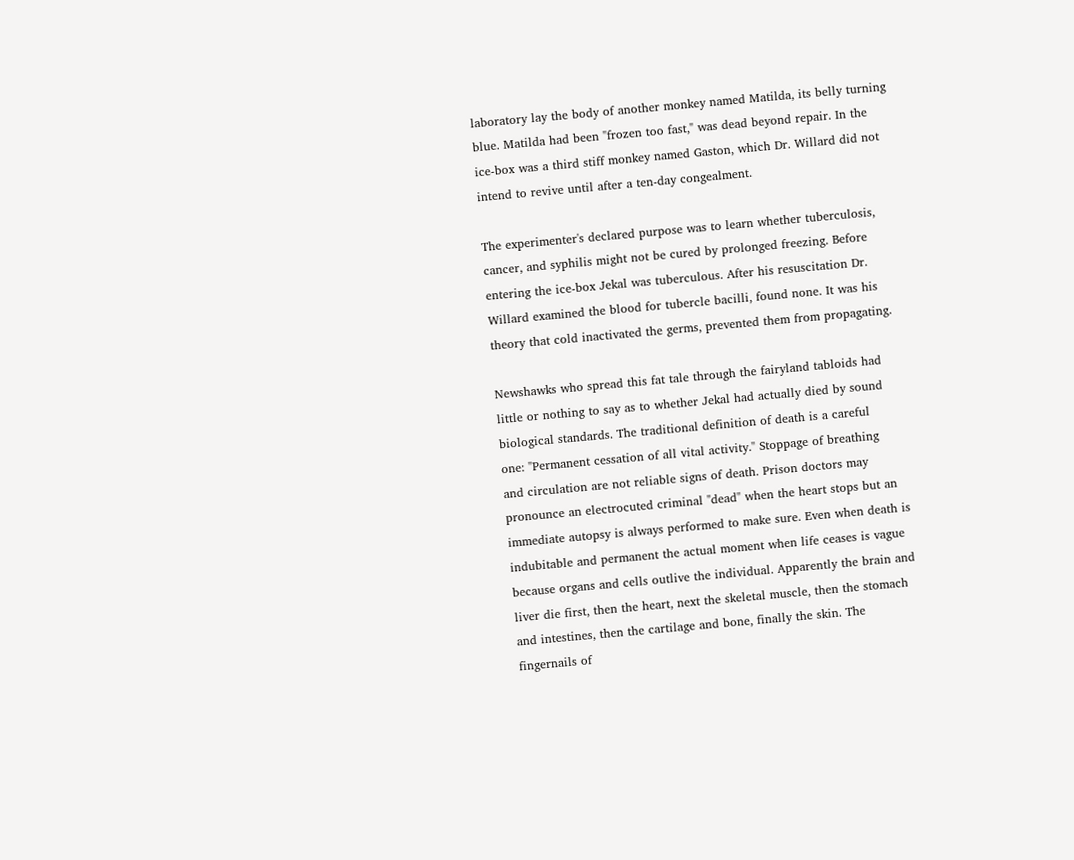laboratory lay the body of another monkey named Matilda, its belly turning
blue. Matilda had been "frozen too fast," was dead beyond repair. In the
ice-box was a third stiff monkey named Gaston, which Dr. Willard did not
intend to revive until after a ten-day congealment.

The experimenter's declared purpose was to learn whether tuberculosis,
cancer, and syphilis might not be cured by prolonged freezing. Before
entering the ice-box Jekal was tuberculous. After his resuscitation Dr.
Willard examined the blood for tubercle bacilli, found none. It was his
theory that cold inactivated the germs, prevented them from propagating.

Newshawks who spread this fat tale through the fairyland tabloids had
little or nothing to say as to whether Jekal had actually died by sound
biological standards. The traditional definition of death is a careful
one: "Permanent cessation of all vital activity." Stoppage of breathing
and circulation are not reliable signs of death. Prison doctors may
pronounce an electrocuted criminal "dead" when the heart stops but an
immediate autopsy is always performed to make sure. Even when death is
indubitable and permanent the actual moment when life ceases is vague
because organs and cells outlive the individual. Apparently the brain and
liver die first, then the heart, next the skeletal muscle, then the stomach
and intestines, then the cartilage and bone, finally the skin. The
fingernails of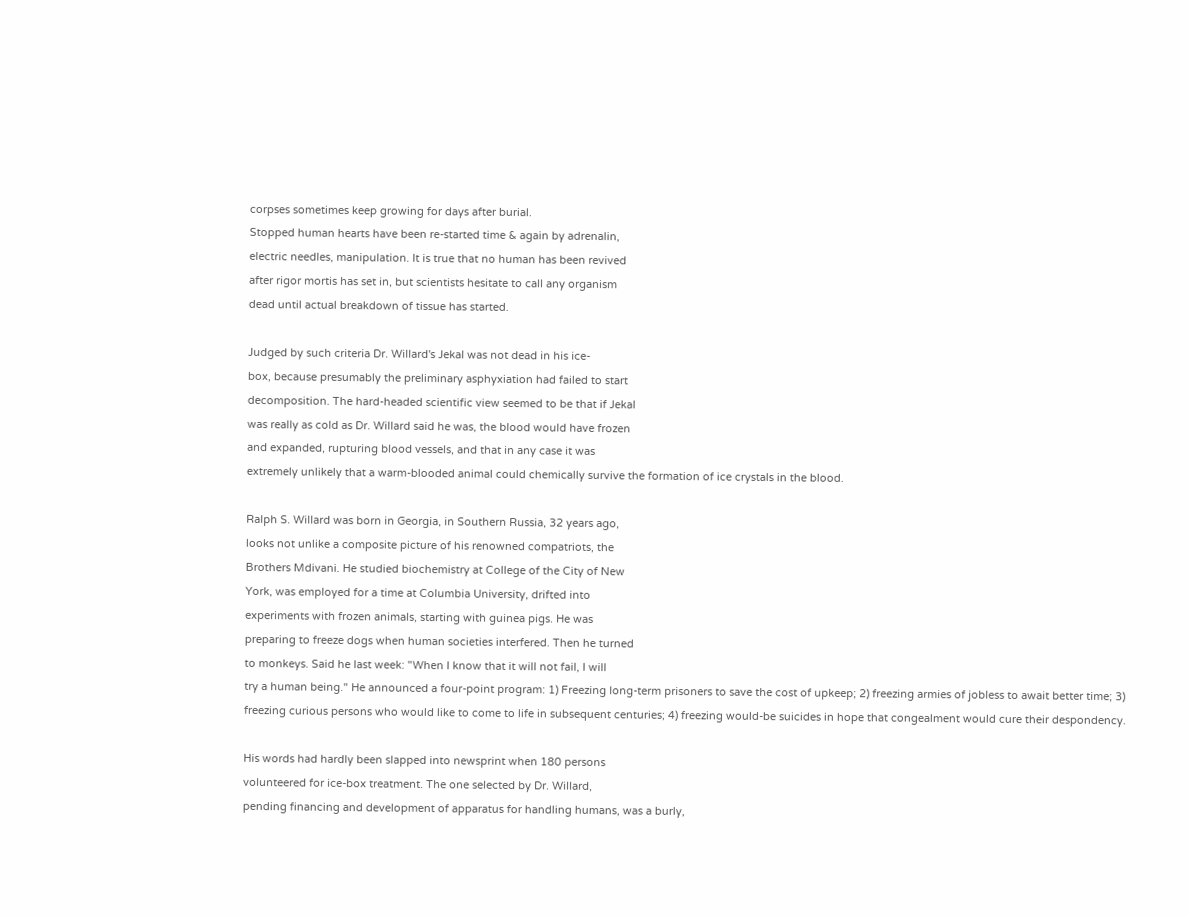corpses sometimes keep growing for days after burial.
Stopped human hearts have been re-started time & again by adrenalin,
electric needles, manipulation. It is true that no human has been revived
after rigor mortis has set in, but scientists hesitate to call any organism
dead until actual breakdown of tissue has started.

Judged by such criteria Dr. Willard's Jekal was not dead in his ice-
box, because presumably the preliminary asphyxiation had failed to start
decomposition. The hard-headed scientific view seemed to be that if Jekal
was really as cold as Dr. Willard said he was, the blood would have frozen
and expanded, rupturing blood vessels, and that in any case it was
extremely unlikely that a warm-blooded animal could chemically survive the formation of ice crystals in the blood.

Ralph S. Willard was born in Georgia, in Southern Russia, 32 years ago,
looks not unlike a composite picture of his renowned compatriots, the
Brothers Mdivani. He studied biochemistry at College of the City of New
York, was employed for a time at Columbia University, drifted into
experiments with frozen animals, starting with guinea pigs. He was
preparing to freeze dogs when human societies interfered. Then he turned
to monkeys. Said he last week: "When I know that it will not fail, I will
try a human being." He announced a four-point program: 1) Freezing long-term prisoners to save the cost of upkeep; 2) freezing armies of jobless to await better time; 3) freezing curious persons who would like to come to life in subsequent centuries; 4) freezing would-be suicides in hope that congealment would cure their despondency.

His words had hardly been slapped into newsprint when 180 persons
volunteered for ice-box treatment. The one selected by Dr. Willard,
pending financing and development of apparatus for handling humans, was a burly,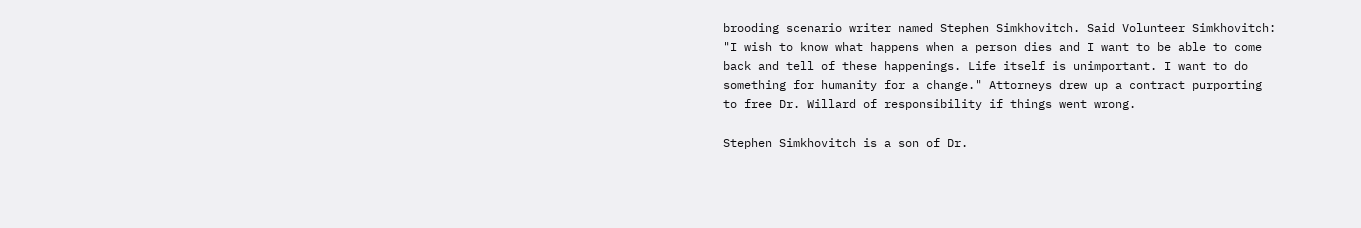brooding scenario writer named Stephen Simkhovitch. Said Volunteer Simkhovitch: "I wish to know what happens when a person dies and I want to be able to come back and tell of these happenings. Life itself is unimportant. I want to do something for humanity for a change." Attorneys drew up a contract purporting to free Dr. Willard of responsibility if things went wrong.

Stephen Simkhovitch is a son of Dr.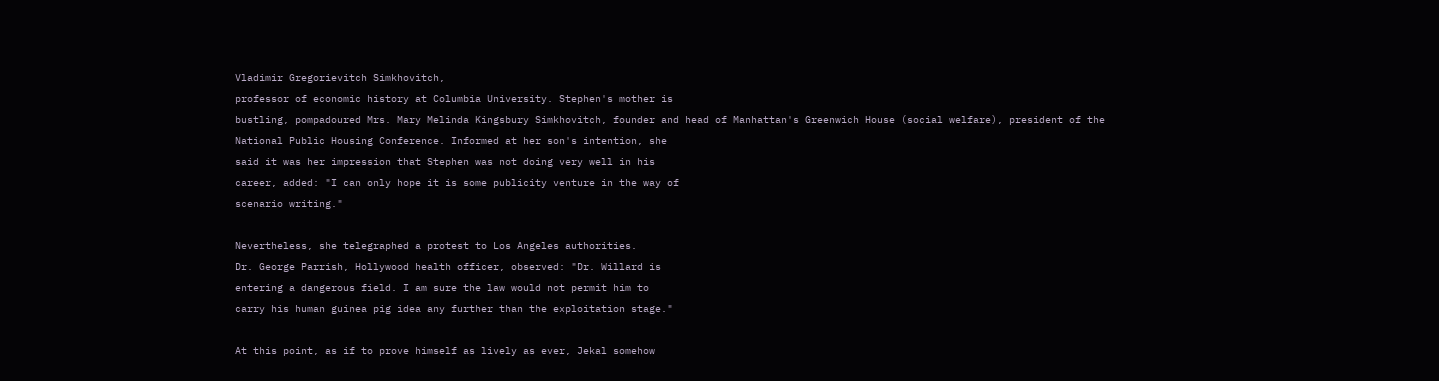Vladimir Gregorievitch Simkhovitch,
professor of economic history at Columbia University. Stephen's mother is
bustling, pompadoured Mrs. Mary Melinda Kingsbury Simkhovitch, founder and head of Manhattan's Greenwich House (social welfare), president of the
National Public Housing Conference. Informed at her son's intention, she
said it was her impression that Stephen was not doing very well in his
career, added: "I can only hope it is some publicity venture in the way of
scenario writing."

Nevertheless, she telegraphed a protest to Los Angeles authorities.
Dr. George Parrish, Hollywood health officer, observed: "Dr. Willard is
entering a dangerous field. I am sure the law would not permit him to
carry his human guinea pig idea any further than the exploitation stage."

At this point, as if to prove himself as lively as ever, Jekal somehow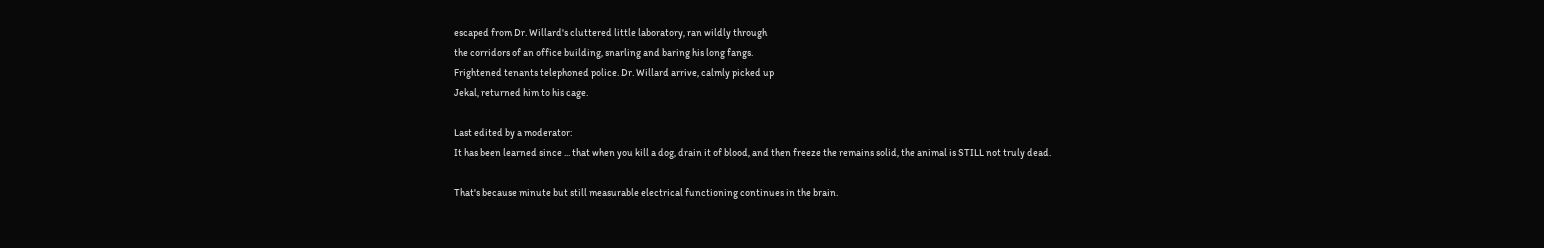escaped from Dr. Willard's cluttered little laboratory, ran wildly through
the corridors of an office building, snarling and baring his long fangs.
Frightened tenants telephoned police. Dr. Willard arrive, calmly picked up
Jekal, returned him to his cage.

Last edited by a moderator:
It has been learned since ... that when you kill a dog, drain it of blood, and then freeze the remains solid, the animal is STILL not truly dead.

That's because minute but still measurable electrical functioning continues in the brain.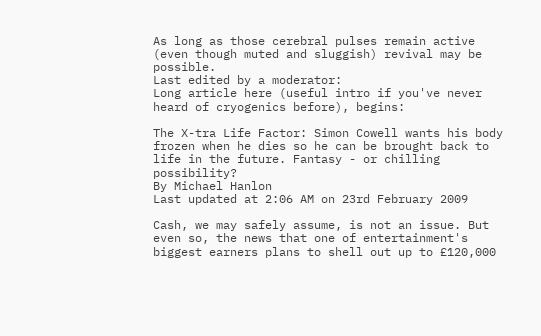As long as those cerebral pulses remain active (even though muted and sluggish) revival may be possible.
Last edited by a moderator:
Long article here (useful intro if you've never heard of cryogenics before), begins:

The X-tra Life Factor: Simon Cowell wants his body frozen when he dies so he can be brought back to life in the future. Fantasy - or chilling possibility?
By Michael Hanlon
Last updated at 2:06 AM on 23rd February 2009

Cash, we may safely assume, is not an issue. But even so, the news that one of entertainment's biggest earners plans to shell out up to £120,000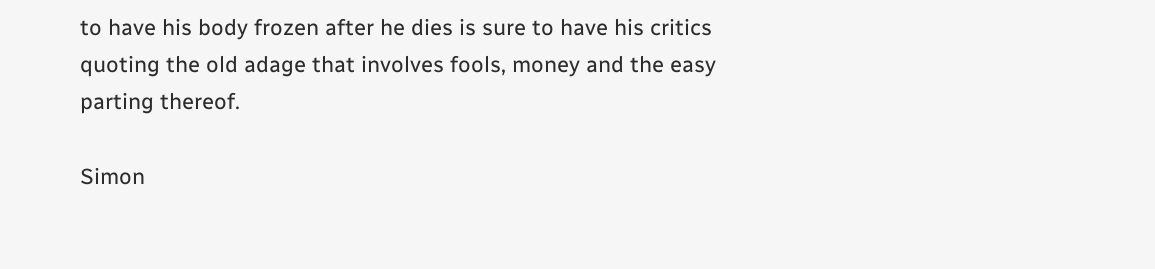to have his body frozen after he dies is sure to have his critics quoting the old adage that involves fools, money and the easy parting thereof.

Simon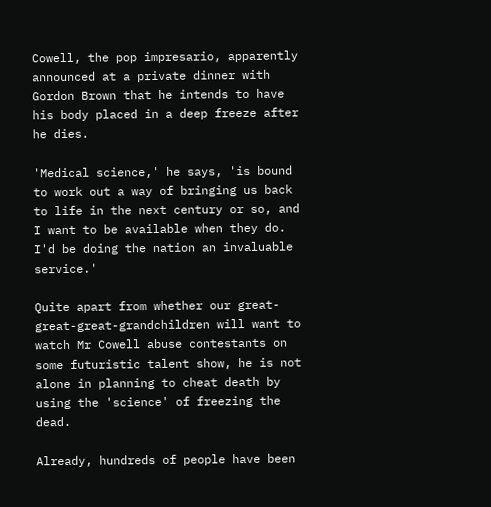Cowell, the pop impresario, apparently announced at a private dinner with Gordon Brown that he intends to have his body placed in a deep freeze after he dies.

'Medical science,' he says, 'is bound to work out a way of bringing us back to life in the next century or so, and I want to be available when they do. I'd be doing the nation an invaluable service.'

Quite apart from whether our great-great-great-grandchildren will want to watch Mr Cowell abuse contestants on some futuristic talent show, he is not alone in planning to cheat death by using the 'science' of freezing the dead.

Already, hundreds of people have been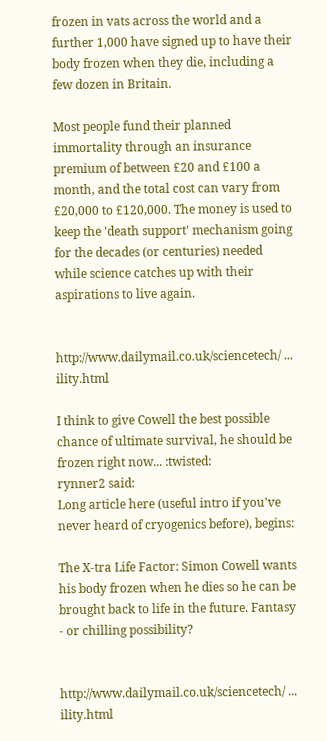frozen in vats across the world and a further 1,000 have signed up to have their body frozen when they die, including a few dozen in Britain.

Most people fund their planned immortality through an insurance premium of between £20 and £100 a month, and the total cost can vary from £20,000 to £120,000. The money is used to keep the 'death support' mechanism going for the decades (or centuries) needed while science catches up with their aspirations to live again.


http://www.dailymail.co.uk/sciencetech/ ... ility.html

I think to give Cowell the best possible chance of ultimate survival, he should be frozen right now... :twisted:
rynner2 said:
Long article here (useful intro if you've never heard of cryogenics before), begins:

The X-tra Life Factor: Simon Cowell wants his body frozen when he dies so he can be brought back to life in the future. Fantasy - or chilling possibility?


http://www.dailymail.co.uk/sciencetech/ ... ility.html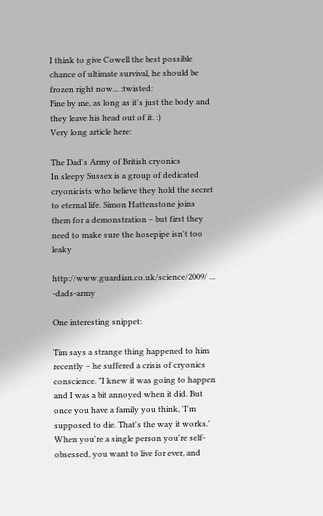I think to give Cowell the best possible chance of ultimate survival, he should be frozen right now... :twisted:
Fine by me, as long as it's just the body and they leave his head out of it. :)
Very long article here:

The Dad's Army of British cryonics
In sleepy Sussex is a group of dedicated cryonicists who believe they hold the secret to eternal life. Simon Hattenstone joins them for a demonstration – but first they need to make sure the hosepipe isn't too leaky

http://www.guardian.co.uk/science/2009/ ... -dads-army

One interesting snippet:

Tim says a strange thing happened to him recently – he suffered a crisis of cryonics conscience. "I knew it was going to happen and I was a bit annoyed when it did. But once you have a family you think, 'I'm supposed to die. That's the way it works.' When you're a single person you're self-obsessed, you want to live for ever, and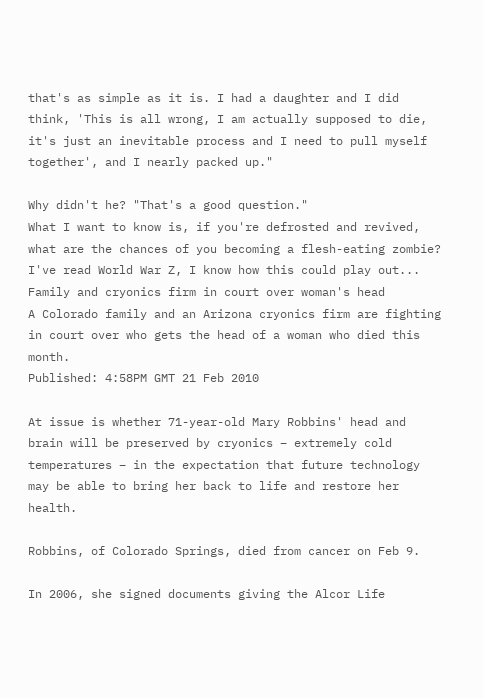that's as simple as it is. I had a daughter and I did think, 'This is all wrong, I am actually supposed to die, it's just an inevitable process and I need to pull myself together', and I nearly packed up."

Why didn't he? "That's a good question."
What I want to know is, if you're defrosted and revived, what are the chances of you becoming a flesh-eating zombie? I've read World War Z, I know how this could play out...
Family and cryonics firm in court over woman's head
A Colorado family and an Arizona cryonics firm are fighting in court over who gets the head of a woman who died this month.
Published: 4:58PM GMT 21 Feb 2010

At issue is whether 71-year-old Mary Robbins' head and brain will be preserved by cryonics – extremely cold temperatures – in the expectation that future technology may be able to bring her back to life and restore her health.

Robbins, of Colorado Springs, died from cancer on Feb 9.

In 2006, she signed documents giving the Alcor Life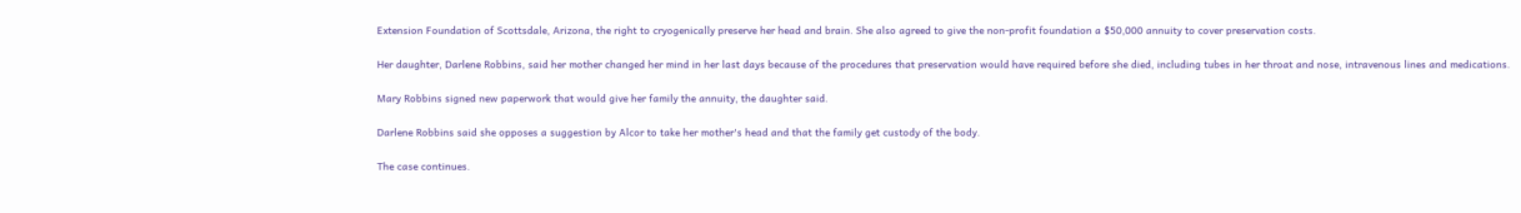Extension Foundation of Scottsdale, Arizona, the right to cryogenically preserve her head and brain. She also agreed to give the non-profit foundation a $50,000 annuity to cover preservation costs.

Her daughter, Darlene Robbins, said her mother changed her mind in her last days because of the procedures that preservation would have required before she died, including tubes in her throat and nose, intravenous lines and medications.

Mary Robbins signed new paperwork that would give her family the annuity, the daughter said.

Darlene Robbins said she opposes a suggestion by Alcor to take her mother's head and that the family get custody of the body.

The case continues.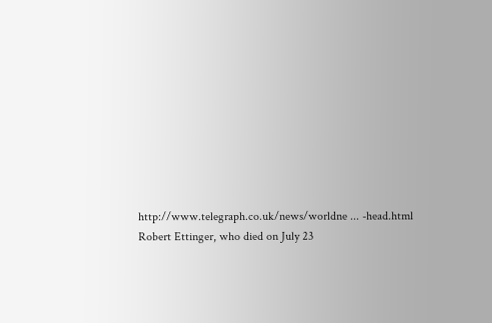http://www.telegraph.co.uk/news/worldne ... -head.html
Robert Ettinger, who died on July 23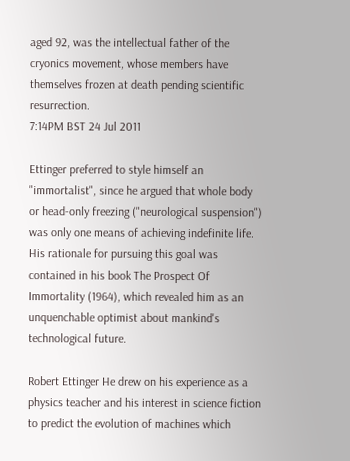aged 92, was the intellectual father of the cryonics movement, whose members have themselves frozen at death pending scientific resurrection.
7:14PM BST 24 Jul 2011

Ettinger preferred to style himself an "immortalist", since he argued that whole body or head-only freezing ("neurological suspension") was only one means of achieving indefinite life. His rationale for pursuing this goal was contained in his book The Prospect Of Immortality (1964), which revealed him as an unquenchable optimist about mankind's technological future.

Robert Ettinger He drew on his experience as a physics teacher and his interest in science fiction to predict the evolution of machines which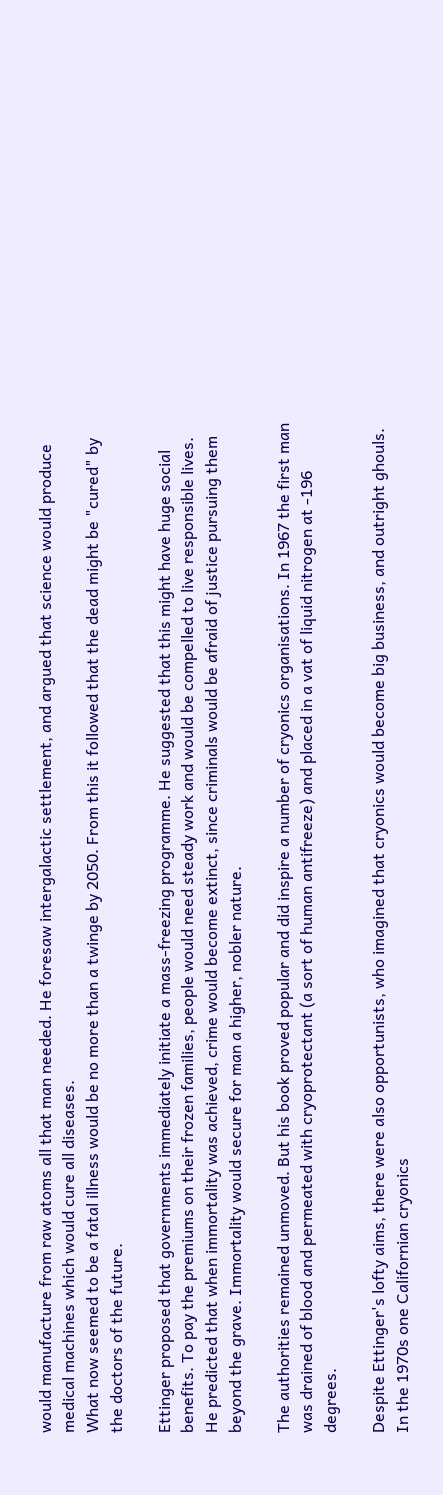would manufacture from raw atoms all that man needed. He foresaw intergalactic settlement, and argued that science would produce medical machines which would cure all diseases.
What now seemed to be a fatal illness would be no more than a twinge by 2050. From this it followed that the dead might be "cured" by the doctors of the future.

Ettinger proposed that governments immediately initiate a mass-freezing programme. He suggested that this might have huge social benefits. To pay the premiums on their frozen families, people would need steady work and would be compelled to live responsible lives. He predicted that when immortality was achieved, crime would become extinct, since criminals would be afraid of justice pursuing them beyond the grave. Immortality would secure for man a higher, nobler nature.

The authorities remained unmoved. But his book proved popular and did inspire a number of cryonics organisations. In 1967 the first man was drained of blood and permeated with cryoprotectant (a sort of human antifreeze) and placed in a vat of liquid nitrogen at -196 degrees.

Despite Ettinger's lofty aims, there were also opportunists, who imagined that cryonics would become big business, and outright ghouls. In the 1970s one Californian cryonics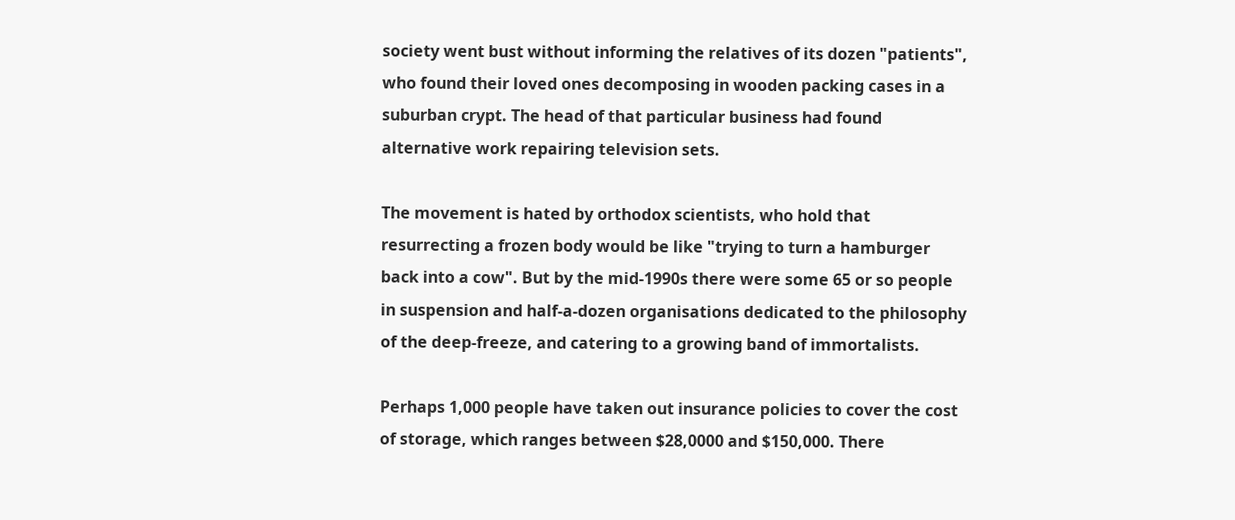society went bust without informing the relatives of its dozen "patients", who found their loved ones decomposing in wooden packing cases in a suburban crypt. The head of that particular business had found alternative work repairing television sets.

The movement is hated by orthodox scientists, who hold that resurrecting a frozen body would be like "trying to turn a hamburger back into a cow". But by the mid-1990s there were some 65 or so people in suspension and half-a-dozen organisations dedicated to the philosophy of the deep-freeze, and catering to a growing band of immortalists.

Perhaps 1,000 people have taken out insurance policies to cover the cost of storage, which ranges between $28,0000 and $150,000. There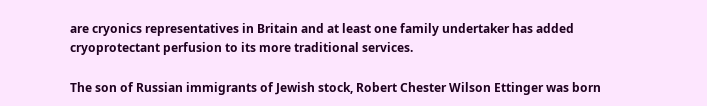are cryonics representatives in Britain and at least one family undertaker has added cryoprotectant perfusion to its more traditional services.

The son of Russian immigrants of Jewish stock, Robert Chester Wilson Ettinger was born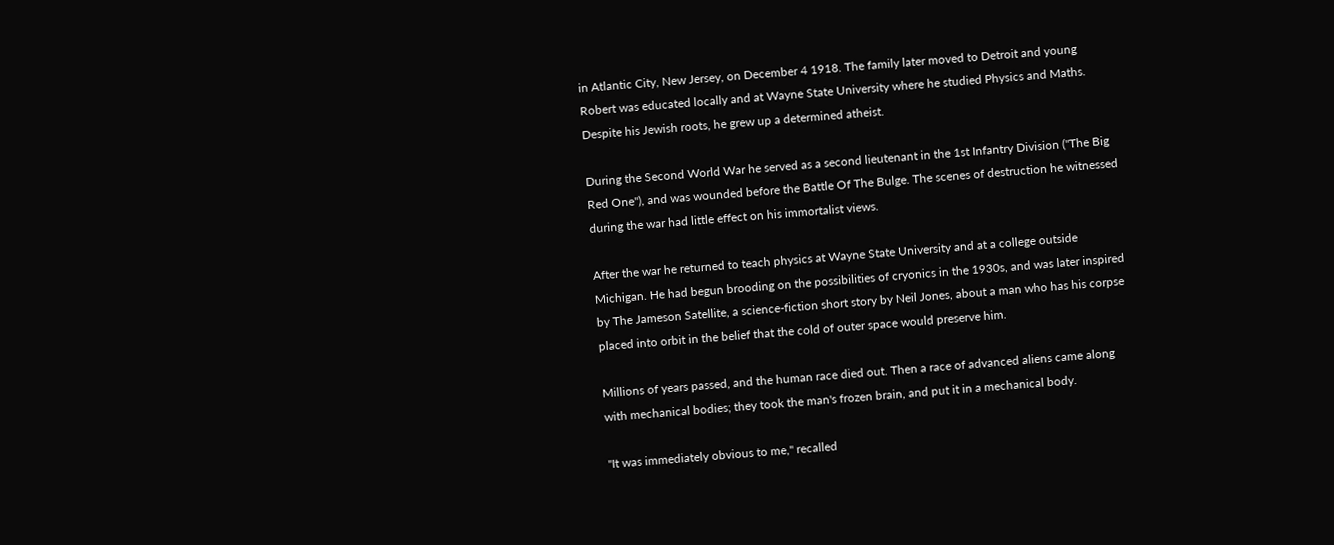in Atlantic City, New Jersey, on December 4 1918. The family later moved to Detroit and young Robert was educated locally and at Wayne State University where he studied Physics and Maths. Despite his Jewish roots, he grew up a determined atheist.

During the Second World War he served as a second lieutenant in the 1st Infantry Division ("The Big Red One"), and was wounded before the Battle Of The Bulge. The scenes of destruction he witnessed during the war had little effect on his immortalist views.

After the war he returned to teach physics at Wayne State University and at a college outside Michigan. He had begun brooding on the possibilities of cryonics in the 1930s, and was later inspired by The Jameson Satellite, a science-fiction short story by Neil Jones, about a man who has his corpse placed into orbit in the belief that the cold of outer space would preserve him.

Millions of years passed, and the human race died out. Then a race of advanced aliens came along with mechanical bodies; they took the man's frozen brain, and put it in a mechanical body.

"It was immediately obvious to me," recalled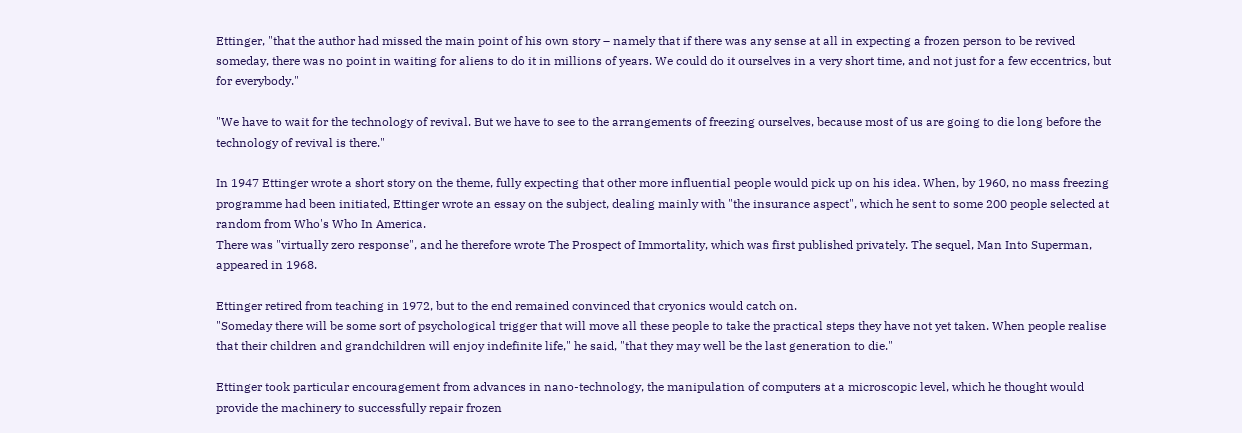Ettinger, "that the author had missed the main point of his own story – namely that if there was any sense at all in expecting a frozen person to be revived someday, there was no point in waiting for aliens to do it in millions of years. We could do it ourselves in a very short time, and not just for a few eccentrics, but for everybody."

"We have to wait for the technology of revival. But we have to see to the arrangements of freezing ourselves, because most of us are going to die long before the technology of revival is there."

In 1947 Ettinger wrote a short story on the theme, fully expecting that other more influential people would pick up on his idea. When, by 1960, no mass freezing programme had been initiated, Ettinger wrote an essay on the subject, dealing mainly with "the insurance aspect", which he sent to some 200 people selected at random from Who's Who In America.
There was "virtually zero response", and he therefore wrote The Prospect of Immortality, which was first published privately. The sequel, Man Into Superman, appeared in 1968.

Ettinger retired from teaching in 1972, but to the end remained convinced that cryonics would catch on.
"Someday there will be some sort of psychological trigger that will move all these people to take the practical steps they have not yet taken. When people realise that their children and grandchildren will enjoy indefinite life," he said, "that they may well be the last generation to die."

Ettinger took particular encouragement from advances in nano-technology, the manipulation of computers at a microscopic level, which he thought would provide the machinery to successfully repair frozen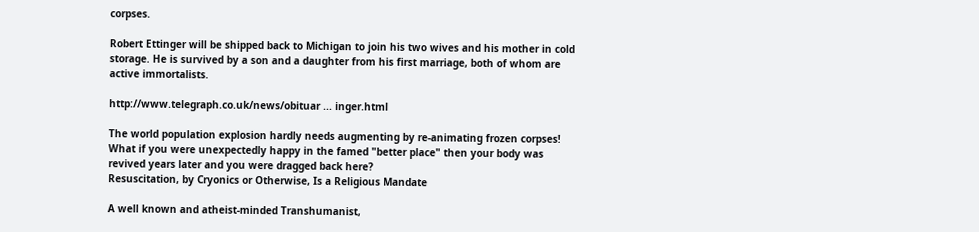corpses.

Robert Ettinger will be shipped back to Michigan to join his two wives and his mother in cold storage. He is survived by a son and a daughter from his first marriage, both of whom are active immortalists.

http://www.telegraph.co.uk/news/obituar ... inger.html

The world population explosion hardly needs augmenting by re-animating frozen corpses!
What if you were unexpectedly happy in the famed "better place" then your body was revived years later and you were dragged back here?
Resuscitation, by Cryonics or Otherwise, Is a Religious Mandate

A well known and atheist-minded Transhumanist,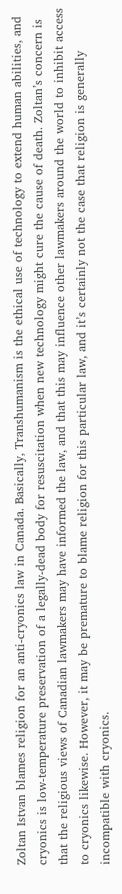Zoltan Istvan blames religion for an anti-cryonics law in Canada. Basically, Transhumanism is the ethical use of technology to extend human abilities, and cryonics is low-temperature preservation of a legally-dead body for resuscitation when new technology might cure the cause of death. Zoltan’s concern is that the religious views of Canadian lawmakers may have informed the law, and that this may influence other lawmakers around the world to inhibit access to cryonics likewise. However, it may be premature to blame religion for this particular law, and it’s certainly not the case that religion is generally incompatible with cryonics.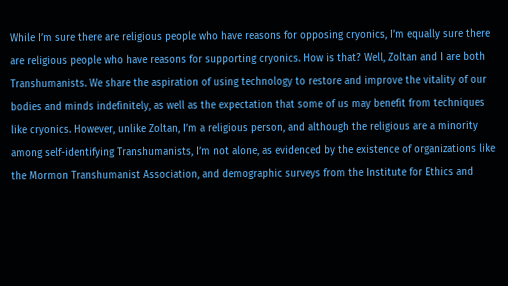While I’m sure there are religious people who have reasons for opposing cryonics, I’m equally sure there are religious people who have reasons for supporting cryonics. How is that? Well, Zoltan and I are both Transhumanists. We share the aspiration of using technology to restore and improve the vitality of our bodies and minds indefinitely, as well as the expectation that some of us may benefit from techniques like cryonics. However, unlike Zoltan, I’m a religious person, and although the religious are a minority among self-identifying Transhumanists, I’m not alone, as evidenced by the existence of organizations like the Mormon Transhumanist Association, and demographic surveys from the Institute for Ethics and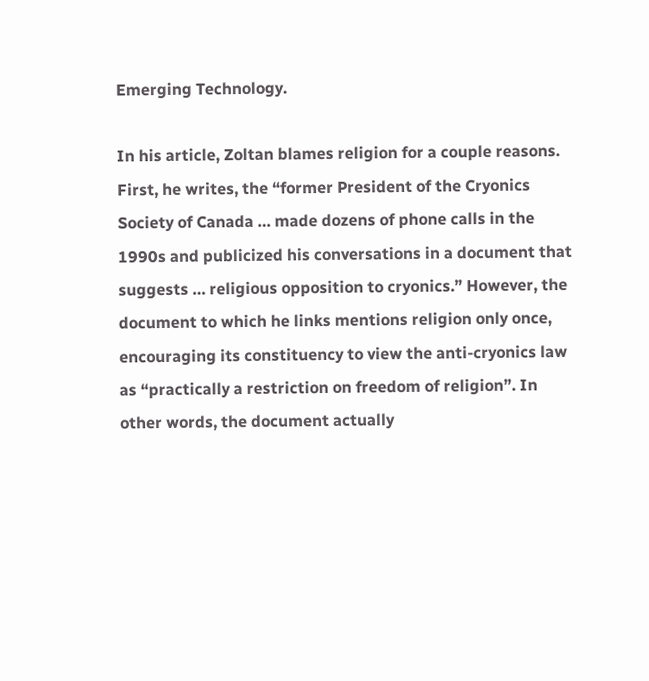Emerging Technology.

In his article, Zoltan blames religion for a couple reasons. First, he writes, the “former President of the Cryonics Society of Canada … made dozens of phone calls in the 1990s and publicized his conversations in a document that suggests … religious opposition to cryonics.” However, the document to which he links mentions religion only once, encouraging its constituency to view the anti-cryonics law as “practically a restriction on freedom of religion”. In other words, the document actually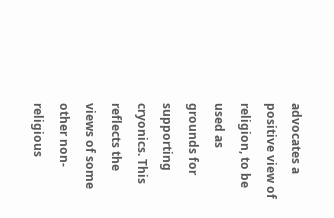advocates a positive view of religion, to be used as grounds for supporting cryonics. This reflects the views of some other non-religious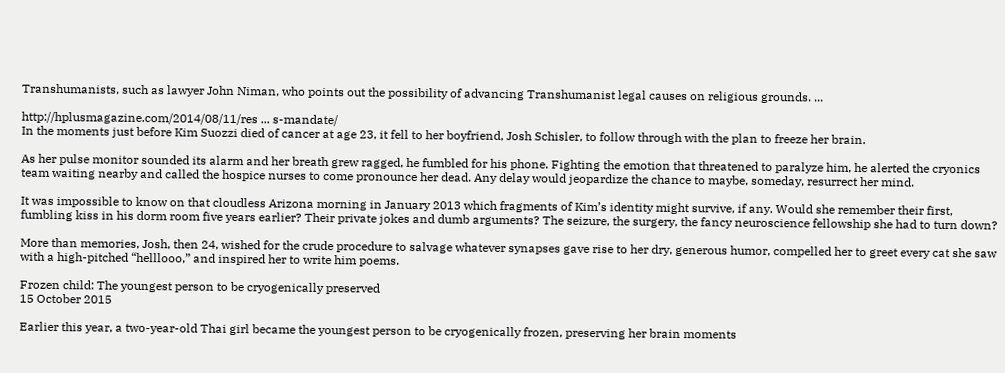Transhumanists, such as lawyer John Niman, who points out the possibility of advancing Transhumanist legal causes on religious grounds. ...

http://hplusmagazine.com/2014/08/11/res ... s-mandate/
In the moments just before Kim Suozzi died of cancer at age 23, it fell to her boyfriend, Josh Schisler, to follow through with the plan to freeze her brain.

As her pulse monitor sounded its alarm and her breath grew ragged, he fumbled for his phone. Fighting the emotion that threatened to paralyze him, he alerted the cryonics team waiting nearby and called the hospice nurses to come pronounce her dead. Any delay would jeopardize the chance to maybe, someday, resurrect her mind.

It was impossible to know on that cloudless Arizona morning in January 2013 which fragments of Kim’s identity might survive, if any. Would she remember their first, fumbling kiss in his dorm room five years earlier? Their private jokes and dumb arguments? The seizure, the surgery, the fancy neuroscience fellowship she had to turn down?

More than memories, Josh, then 24, wished for the crude procedure to salvage whatever synapses gave rise to her dry, generous humor, compelled her to greet every cat she saw with a high-pitched “helllooo,” and inspired her to write him poems.

Frozen child: The youngest person to be cryogenically preserved
15 October 2015

Earlier this year, a two-year-old Thai girl became the youngest person to be cryogenically frozen, preserving her brain moments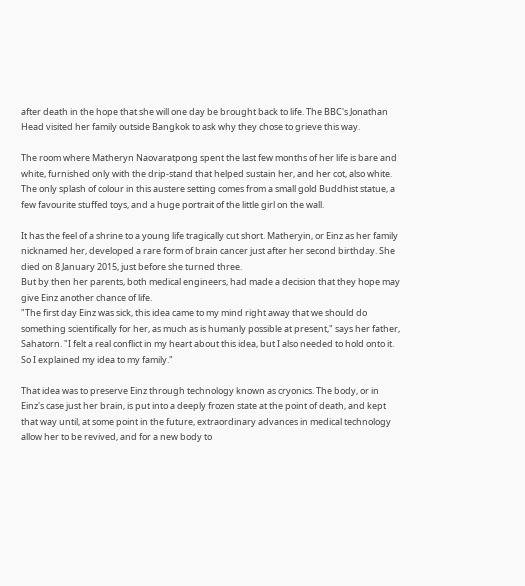after death in the hope that she will one day be brought back to life. The BBC's Jonathan Head visited her family outside Bangkok to ask why they chose to grieve this way.

The room where Matheryn Naovaratpong spent the last few months of her life is bare and white, furnished only with the drip-stand that helped sustain her, and her cot, also white. The only splash of colour in this austere setting comes from a small gold Buddhist statue, a few favourite stuffed toys, and a huge portrait of the little girl on the wall.

It has the feel of a shrine to a young life tragically cut short. Matheryin, or Einz as her family nicknamed her, developed a rare form of brain cancer just after her second birthday. She died on 8 January 2015, just before she turned three.
But by then her parents, both medical engineers, had made a decision that they hope may give Einz another chance of life.
"The first day Einz was sick, this idea came to my mind right away that we should do something scientifically for her, as much as is humanly possible at present," says her father, Sahatorn. "I felt a real conflict in my heart about this idea, but I also needed to hold onto it. So I explained my idea to my family."

That idea was to preserve Einz through technology known as cryonics. The body, or in Einz's case just her brain, is put into a deeply frozen state at the point of death, and kept that way until, at some point in the future, extraordinary advances in medical technology allow her to be revived, and for a new body to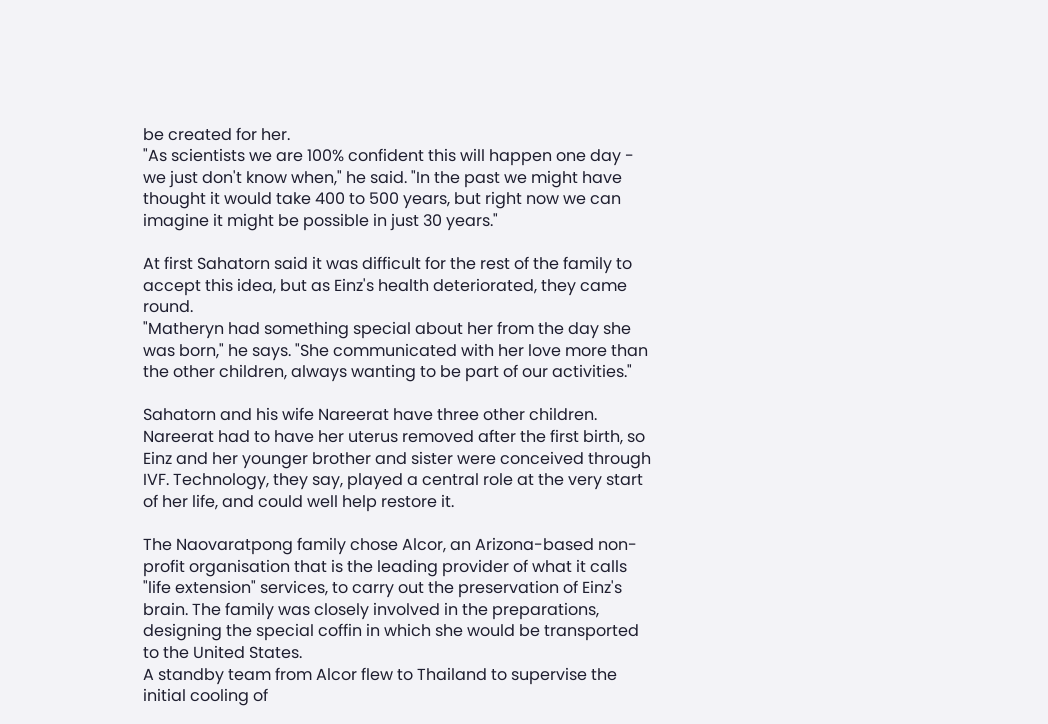be created for her.
"As scientists we are 100% confident this will happen one day - we just don't know when," he said. "In the past we might have thought it would take 400 to 500 years, but right now we can imagine it might be possible in just 30 years."

At first Sahatorn said it was difficult for the rest of the family to accept this idea, but as Einz's health deteriorated, they came round.
"Matheryn had something special about her from the day she was born," he says. "She communicated with her love more than the other children, always wanting to be part of our activities."

Sahatorn and his wife Nareerat have three other children. Nareerat had to have her uterus removed after the first birth, so Einz and her younger brother and sister were conceived through IVF. Technology, they say, played a central role at the very start of her life, and could well help restore it.

The Naovaratpong family chose Alcor, an Arizona-based non-profit organisation that is the leading provider of what it calls "life extension" services, to carry out the preservation of Einz's brain. The family was closely involved in the preparations, designing the special coffin in which she would be transported to the United States.
A standby team from Alcor flew to Thailand to supervise the initial cooling of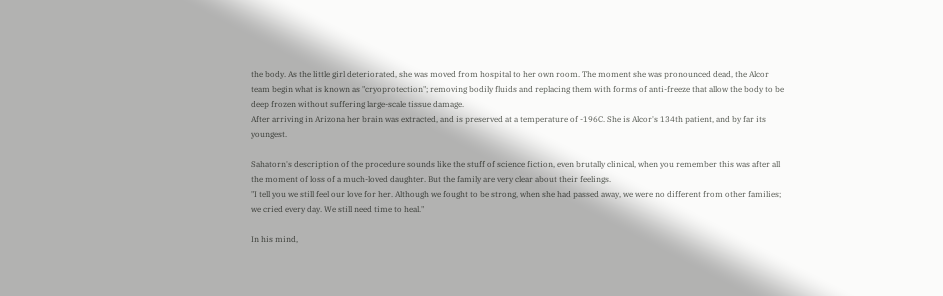the body. As the little girl deteriorated, she was moved from hospital to her own room. The moment she was pronounced dead, the Alcor team begin what is known as "cryoprotection"; removing bodily fluids and replacing them with forms of anti-freeze that allow the body to be deep frozen without suffering large-scale tissue damage.
After arriving in Arizona her brain was extracted, and is preserved at a temperature of -196C. She is Alcor's 134th patient, and by far its youngest.

Sahatorn's description of the procedure sounds like the stuff of science fiction, even brutally clinical, when you remember this was after all the moment of loss of a much-loved daughter. But the family are very clear about their feelings.
"I tell you we still feel our love for her. Although we fought to be strong, when she had passed away, we were no different from other families; we cried every day. We still need time to heal."

In his mind,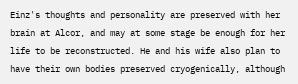Einz's thoughts and personality are preserved with her brain at Alcor, and may at some stage be enough for her life to be reconstructed. He and his wife also plan to have their own bodies preserved cryogenically, although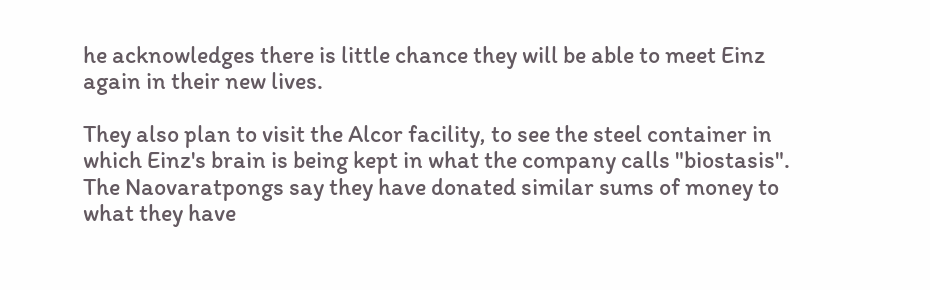he acknowledges there is little chance they will be able to meet Einz again in their new lives.

They also plan to visit the Alcor facility, to see the steel container in which Einz's brain is being kept in what the company calls "biostasis". The Naovaratpongs say they have donated similar sums of money to what they have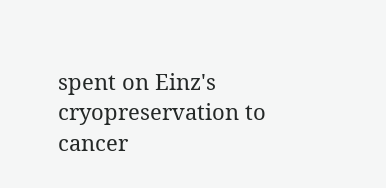spent on Einz's cryopreservation to cancer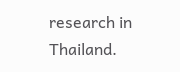research in Thailand.